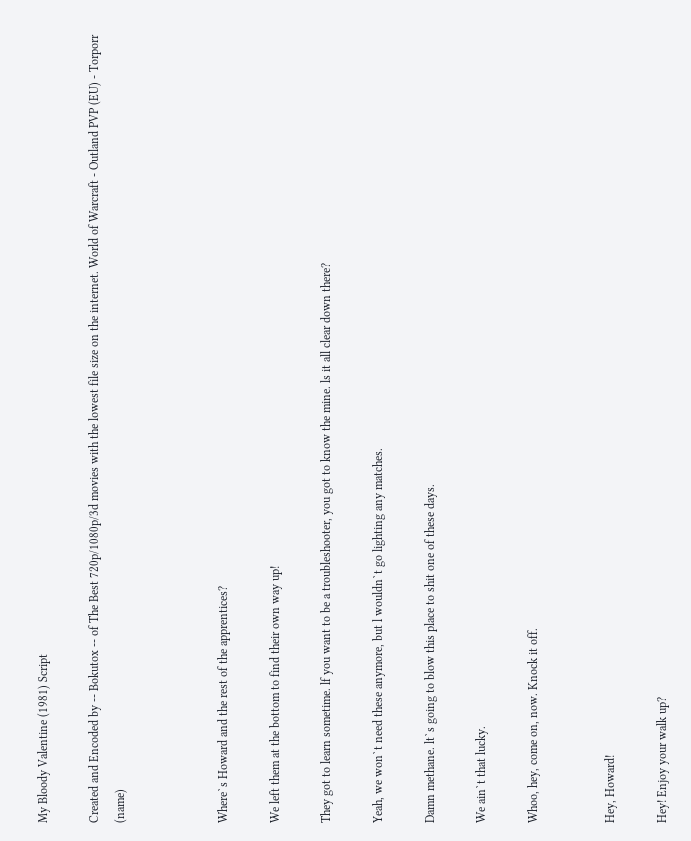My Bloody Valentine (1981) Script

Created and Encoded by -- Bokutox -- of The Best 720p/1080p/3d movies with the lowest file size on the internet. World of Warcraft - Outland PVP (EU) - Torporr (name)



Where`s Howard and the rest of the apprentices?

We left them at the bottom to find their own way up!

They got to learn sometime. lf you want to be a troubleshooter, you got to know the mine. ls it all clear down there?

Yeah, we won`t need these anymore, but l wouldn`t go lighting any matches.

Damn methane. lt`s going to blow this place to shit one of these days.

We ain`t that lucky.

Whoo, hey, come on, now. Knock it off.


Hey, Howard!

Hey! Enjoy your walk up?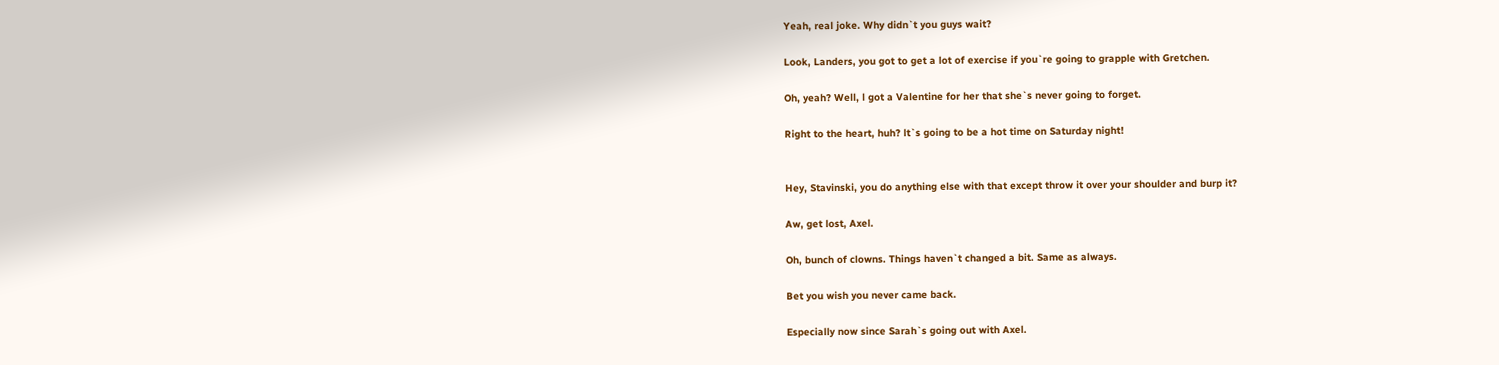Yeah, real joke. Why didn`t you guys wait?

Look, Landers, you got to get a lot of exercise if you`re going to grapple with Gretchen.

Oh, yeah? Well, l got a Valentine for her that she`s never going to forget.

Right to the heart, huh? lt`s going to be a hot time on Saturday night!


Hey, Stavinski, you do anything else with that except throw it over your shoulder and burp it?

Aw, get lost, Axel.

Oh, bunch of clowns. Things haven`t changed a bit. Same as always.

Bet you wish you never came back.

Especially now since Sarah`s going out with Axel.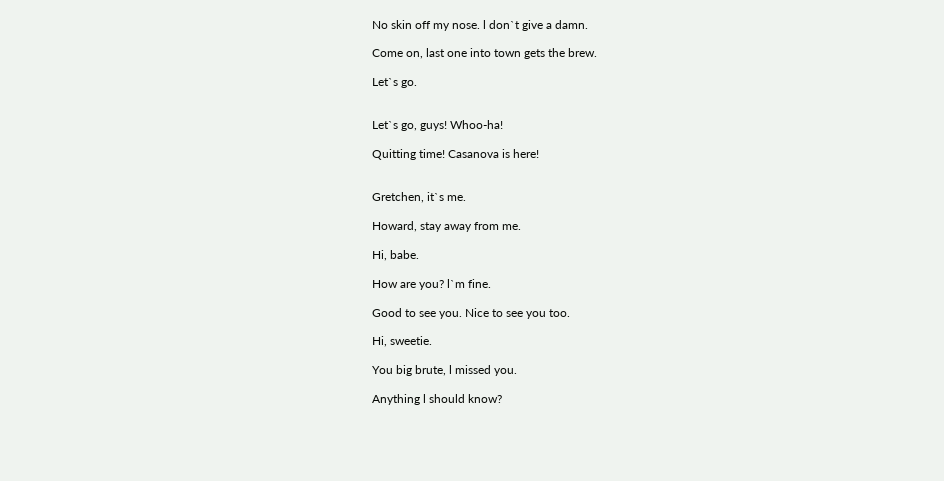No skin off my nose. l don`t give a damn.

Come on, last one into town gets the brew.

Let`s go.


Let`s go, guys! Whoo-ha!

Quitting time! Casanova is here!


Gretchen, it`s me.

Howard, stay away from me.

Hi, babe.

How are you? l`m fine.

Good to see you. Nice to see you too.

Hi, sweetie.

You big brute, l missed you.

Anything l should know?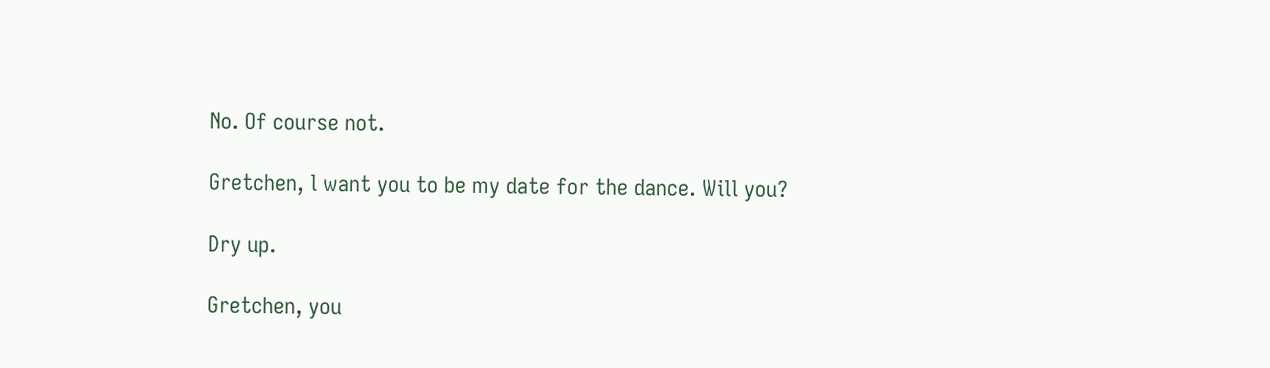No. Of course not.

Gretchen, l want you to be my date for the dance. Will you?

Dry up.

Gretchen, you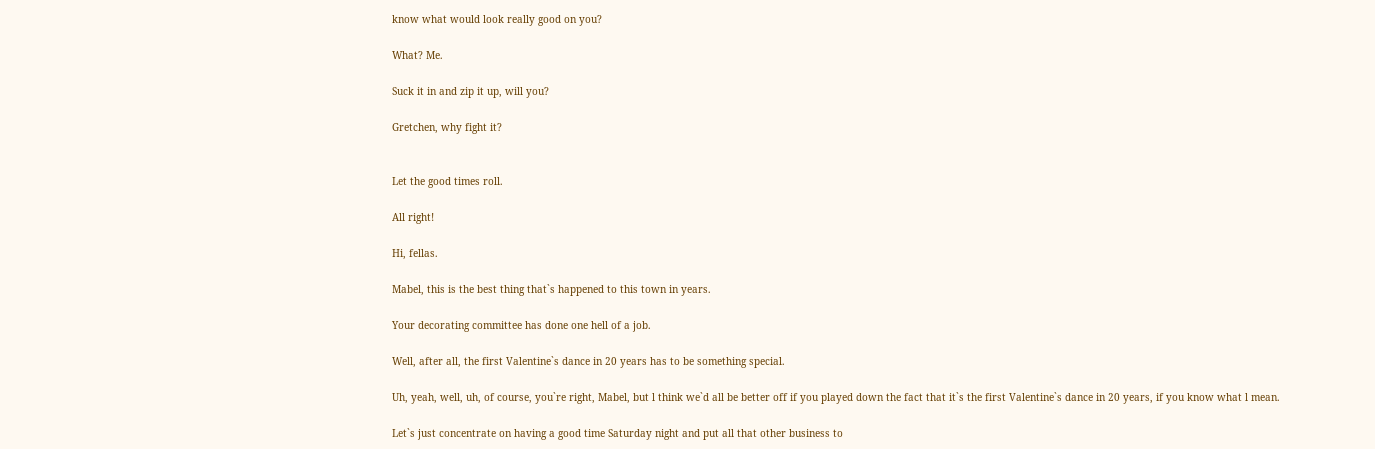know what would look really good on you?

What? Me.

Suck it in and zip it up, will you?

Gretchen, why fight it?


Let the good times roll.

All right!

Hi, fellas.

Mabel, this is the best thing that`s happened to this town in years.

Your decorating committee has done one hell of a job.

Well, after all, the first Valentine`s dance in 20 years has to be something special.

Uh, yeah, well, uh, of course, you`re right, Mabel, but l think we`d all be better off if you played down the fact that it`s the first Valentine`s dance in 20 years, if you know what l mean.

Let`s just concentrate on having a good time Saturday night and put all that other business to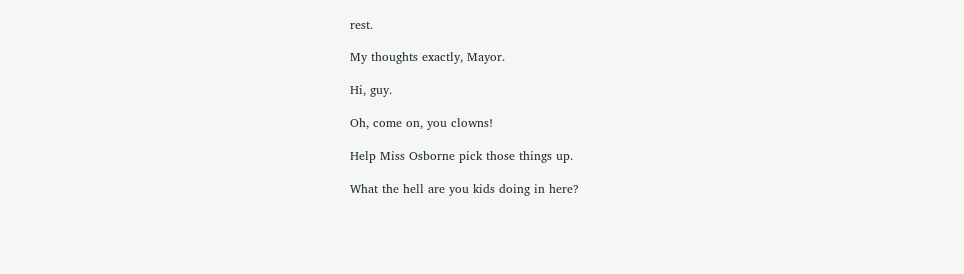rest.

My thoughts exactly, Mayor.

Hi, guy.

Oh, come on, you clowns!

Help Miss Osborne pick those things up.

What the hell are you kids doing in here?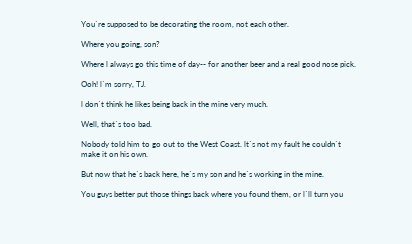You`re supposed to be decorating the room, not each other.

Where you going, son?

Where l always go this time of day-- for another beer and a real good nose pick.

Ooh! l`m sorry, TJ.

l don`t think he likes being back in the mine very much.

Well, that`s too bad.

Nobody told him to go out to the West Coast. lt`s not my fault he couldn`t make it on his own.

But now that he`s back here, he`s my son and he`s working in the mine.

You guys better put those things back where you found them, or l`ll turn you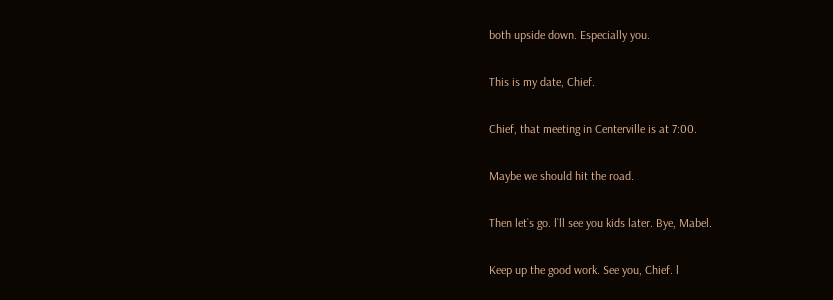both upside down. Especially you.

This is my date, Chief.

Chief, that meeting in Centerville is at 7:00.

Maybe we should hit the road.

Then let`s go. l`ll see you kids later. Bye, Mabel.

Keep up the good work. See you, Chief. l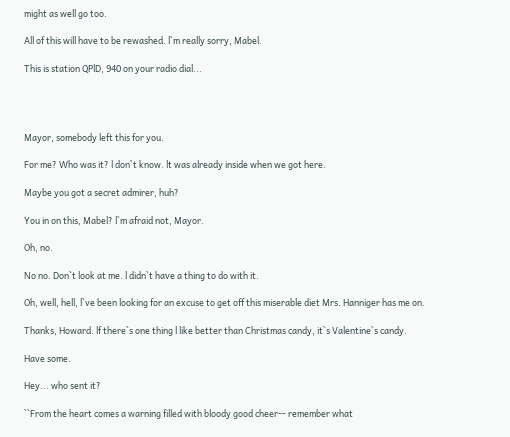might as well go too.

All of this will have to be rewashed. l`m really sorry, Mabel.

This is station QPlD, 940 on your radio dial...




Mayor, somebody left this for you.

For me? Who was it? l don`t know. lt was already inside when we got here.

Maybe you got a secret admirer, huh?

You in on this, Mabel? l`m afraid not, Mayor.

Oh, no.

No no. Don`t look at me. l didn`t have a thing to do with it.

Oh, well, hell, l`ve been looking for an excuse to get off this miserable diet Mrs. Hanniger has me on.

Thanks, Howard. lf there`s one thing l like better than Christmas candy, it`s Valentine`s candy.

Have some.

Hey... who sent it?

``From the heart comes a warning filled with bloody good cheer-- remember what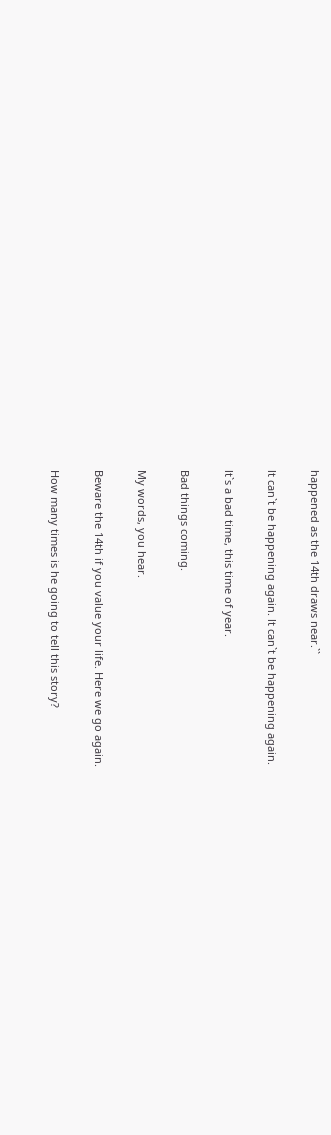happened as the 14th draws near.``

lt can`t be happening again. lt can`t be happening again.

lt`s a bad time, this time of year.

Bad things coming.

My words, you hear.

Beware the 14th if you value your life. Here we go again.

How many times is he going to tell this story?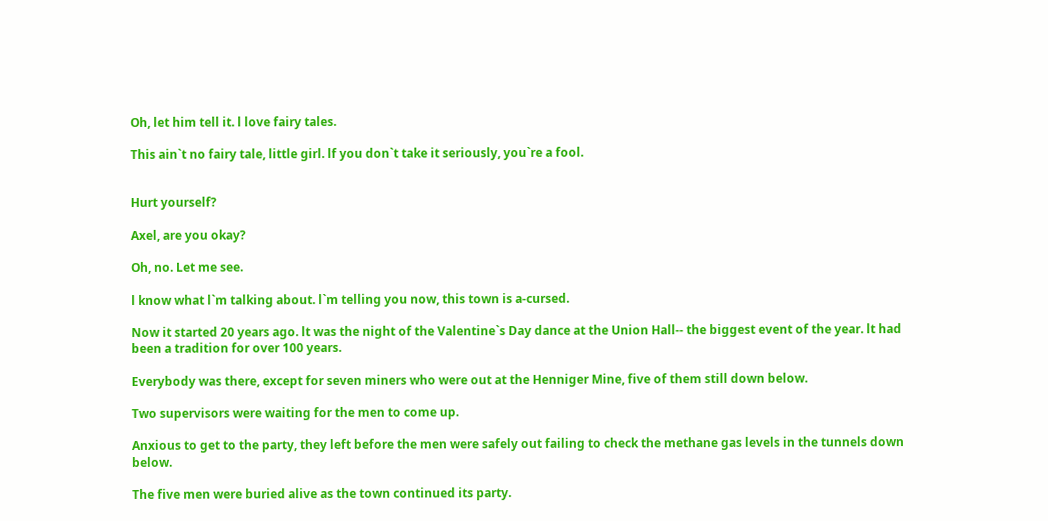Oh, let him tell it. l love fairy tales.

This ain`t no fairy tale, little girl. lf you don`t take it seriously, you`re a fool.


Hurt yourself?

Axel, are you okay?

Oh, no. Let me see.

l know what l`m talking about. l`m telling you now, this town is a-cursed.

Now it started 20 years ago. lt was the night of the Valentine`s Day dance at the Union Hall-- the biggest event of the year. lt had been a tradition for over 100 years.

Everybody was there, except for seven miners who were out at the Henniger Mine, five of them still down below.

Two supervisors were waiting for the men to come up.

Anxious to get to the party, they left before the men were safely out failing to check the methane gas levels in the tunnels down below.

The five men were buried alive as the town continued its party.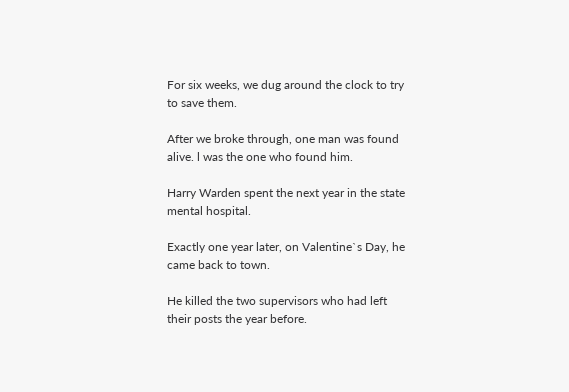For six weeks, we dug around the clock to try to save them.

After we broke through, one man was found alive. l was the one who found him.

Harry Warden spent the next year in the state mental hospital.

Exactly one year later, on Valentine`s Day, he came back to town.

He killed the two supervisors who had left their posts the year before.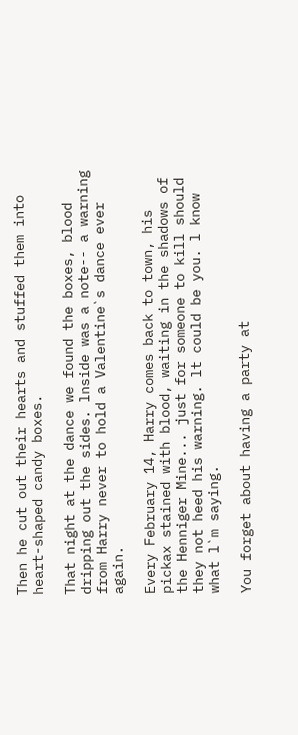Then he cut out their hearts and stuffed them into heart-shaped candy boxes.

That night at the dance we found the boxes, blood dripping out the sides. lnside was a note-- a warning from Harry never to hold a Valentine`s dance ever again.

Every February 14, Harry comes back to town, his pickax stained with blood, waiting in the shadows of the Henniger Mine... just for someone to kill should they not heed his warning. lt could be you. l know what l`m saying.

You forget about having a party at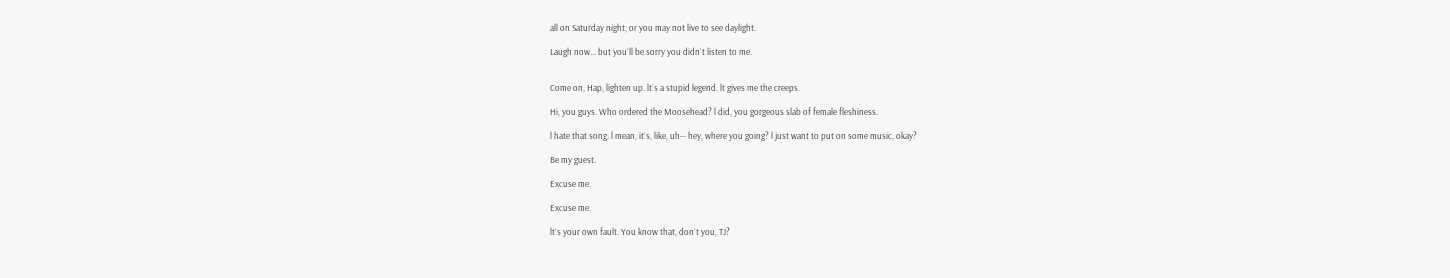all on Saturday night, or you may not live to see daylight.

Laugh now... but you`ll be sorry you didn`t listen to me.


Come on, Hap, lighten up. lt`s a stupid legend. lt gives me the creeps.

Hi, you guys. Who ordered the Moosehead? l did, you gorgeous slab of female fleshiness.

l hate that song. l mean, it`s, like, uh-- hey, where you going? l just want to put on some music, okay?

Be my guest.

Excuse me.

Excuse me.

lt`s your own fault. You know that, don`t you, TJ?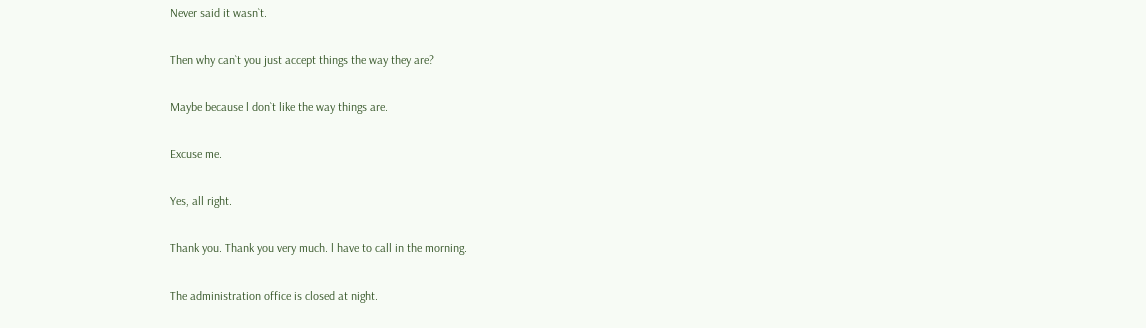Never said it wasn`t.

Then why can`t you just accept things the way they are?

Maybe because l don`t like the way things are.

Excuse me.

Yes, all right.

Thank you. Thank you very much. l have to call in the morning.

The administration office is closed at night.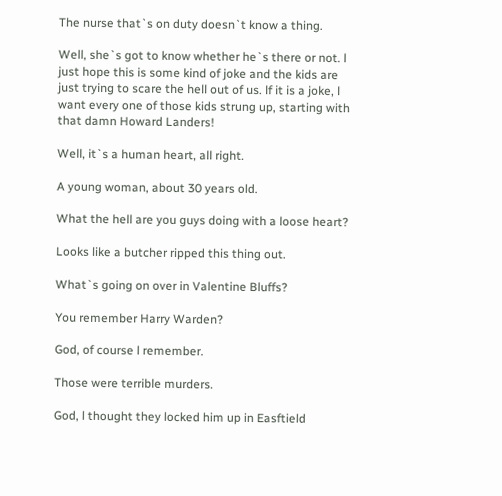The nurse that`s on duty doesn`t know a thing.

Well, she`s got to know whether he`s there or not. l just hope this is some kind of joke and the kids are just trying to scare the hell out of us. lf it is a joke, l want every one of those kids strung up, starting with that damn Howard Landers!

Well, it`s a human heart, all right.

A young woman, about 30 years old.

What the hell are you guys doing with a loose heart?

Looks like a butcher ripped this thing out.

What`s going on over in Valentine Bluffs?

You remember Harry Warden?

God, of course l remember.

Those were terrible murders.

God, l thought they locked him up in Easftield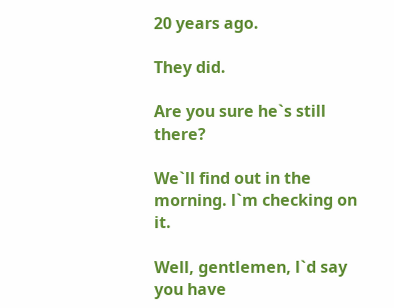20 years ago.

They did.

Are you sure he`s still there?

We`ll find out in the morning. l`m checking on it.

Well, gentlemen, l`d say you have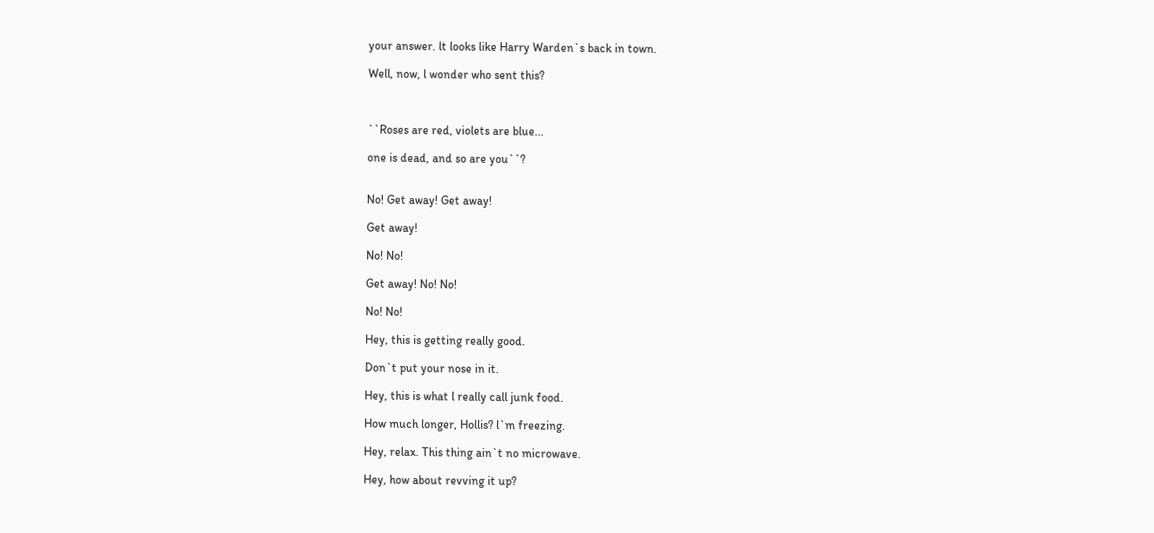your answer. lt looks like Harry Warden`s back in town.

Well, now, l wonder who sent this?



``Roses are red, violets are blue...

one is dead, and so are you``?


No! Get away! Get away!

Get away!

No! No!

Get away! No! No!

No! No!

Hey, this is getting really good.

Don`t put your nose in it.

Hey, this is what l really call junk food.

How much longer, Hollis? l`m freezing.

Hey, relax. This thing ain`t no microwave.

Hey, how about revving it up?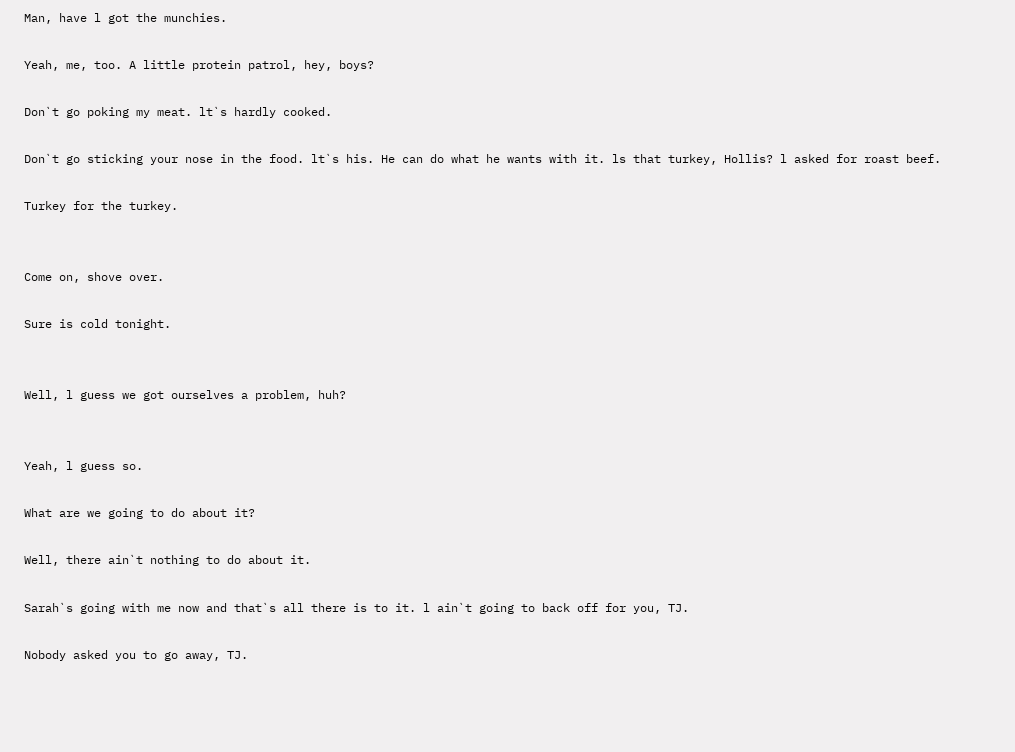Man, have l got the munchies.

Yeah, me, too. A little protein patrol, hey, boys?

Don`t go poking my meat. lt`s hardly cooked.

Don`t go sticking your nose in the food. lt`s his. He can do what he wants with it. ls that turkey, Hollis? l asked for roast beef.

Turkey for the turkey.


Come on, shove over.

Sure is cold tonight.


Well, l guess we got ourselves a problem, huh?


Yeah, l guess so.

What are we going to do about it?

Well, there ain`t nothing to do about it.

Sarah`s going with me now and that`s all there is to it. l ain`t going to back off for you, TJ.

Nobody asked you to go away, TJ.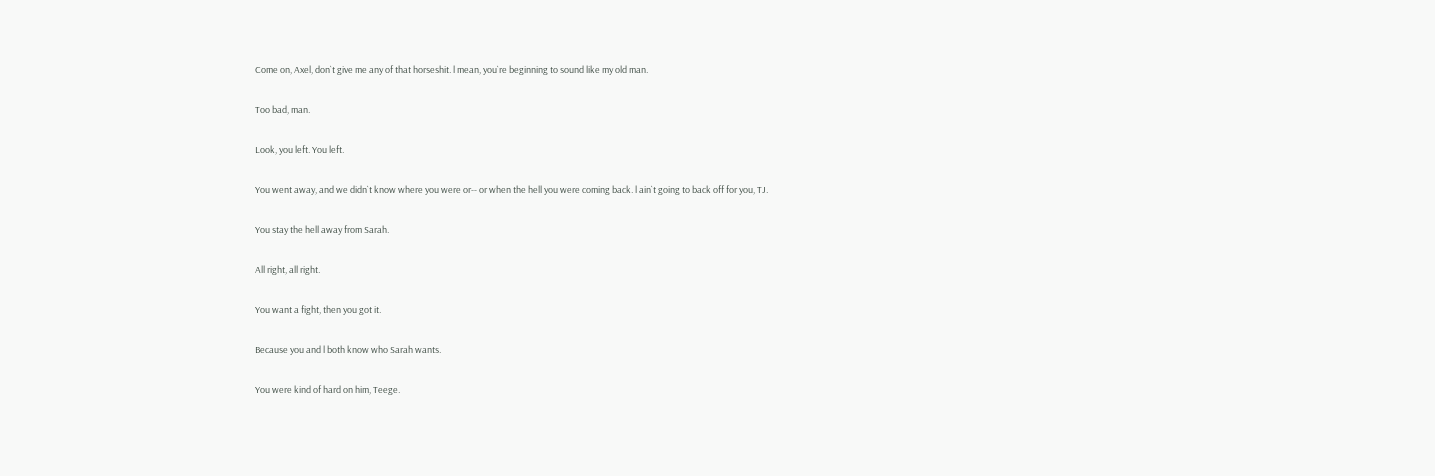Come on, Axel, don`t give me any of that horseshit. l mean, you`re beginning to sound like my old man.

Too bad, man.

Look, you left. You left.

You went away, and we didn`t know where you were or-- or when the hell you were coming back. l ain`t going to back off for you, TJ.

You stay the hell away from Sarah.

All right, all right.

You want a fight, then you got it.

Because you and l both know who Sarah wants.

You were kind of hard on him, Teege.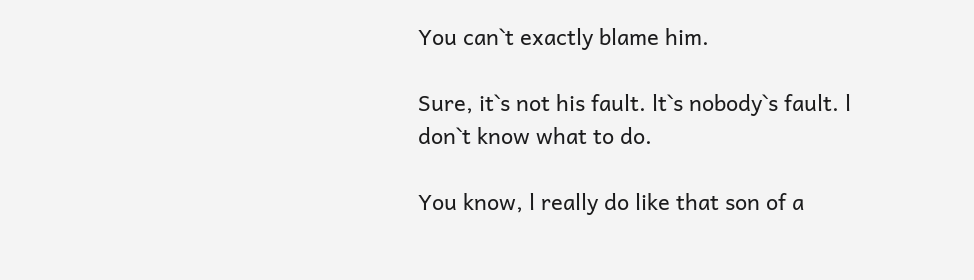You can`t exactly blame him.

Sure, it`s not his fault. lt`s nobody`s fault. l don`t know what to do.

You know, l really do like that son of a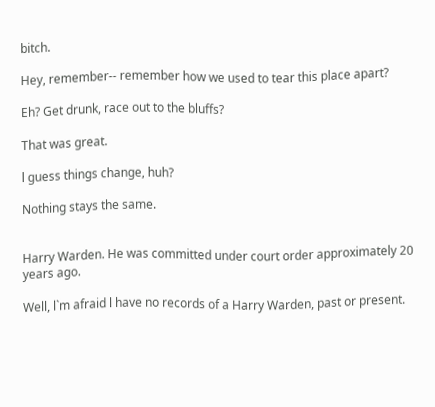bitch.

Hey, remember-- remember how we used to tear this place apart?

Eh? Get drunk, race out to the bluffs?

That was great.

l guess things change, huh?

Nothing stays the same.


Harry Warden. He was committed under court order approximately 20 years ago.

Well, l`m afraid l have no records of a Harry Warden, past or present.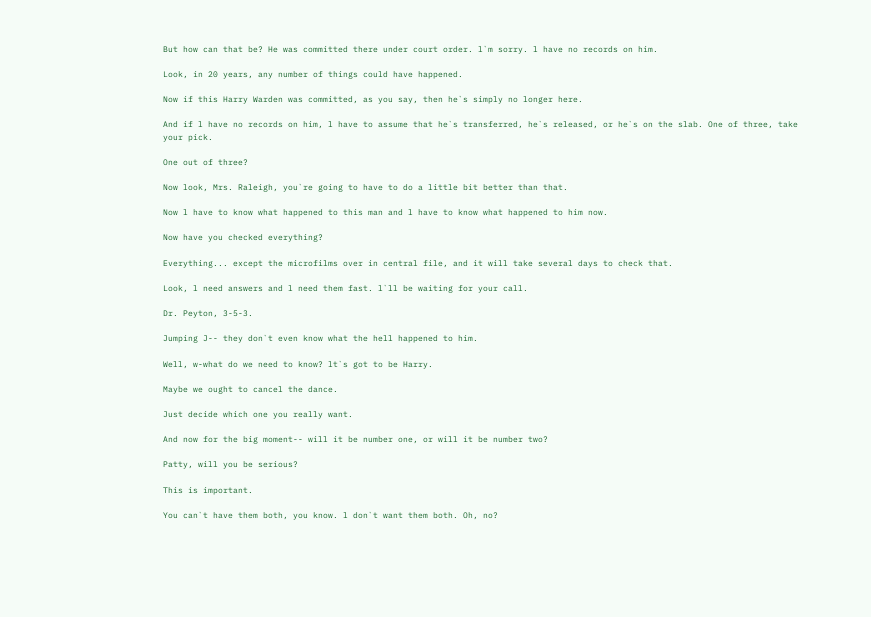But how can that be? He was committed there under court order. l`m sorry. l have no records on him.

Look, in 20 years, any number of things could have happened.

Now if this Harry Warden was committed, as you say, then he`s simply no longer here.

And if l have no records on him, l have to assume that he`s transferred, he`s released, or he`s on the slab. One of three, take your pick.

One out of three?

Now look, Mrs. Raleigh, you`re going to have to do a little bit better than that.

Now l have to know what happened to this man and l have to know what happened to him now.

Now have you checked everything?

Everything... except the microfilms over in central file, and it will take several days to check that.

Look, l need answers and l need them fast. l`ll be waiting for your call.

Dr. Peyton, 3-5-3.

Jumping J-- they don`t even know what the hell happened to him.

Well, w-what do we need to know? lt`s got to be Harry.

Maybe we ought to cancel the dance.

Just decide which one you really want.

And now for the big moment-- will it be number one, or will it be number two?

Patty, will you be serious?

This is important.

You can`t have them both, you know. l don`t want them both. Oh, no?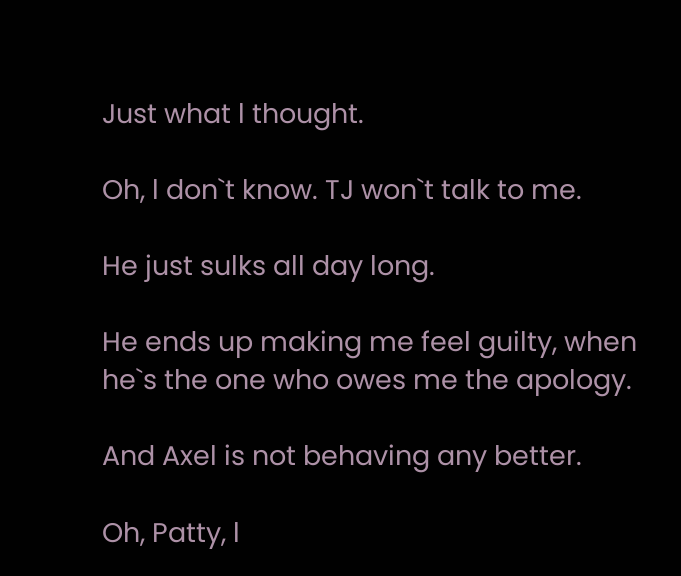Just what l thought.

Oh, l don`t know. TJ won`t talk to me.

He just sulks all day long.

He ends up making me feel guilty, when he`s the one who owes me the apology.

And Axel is not behaving any better.

Oh, Patty, l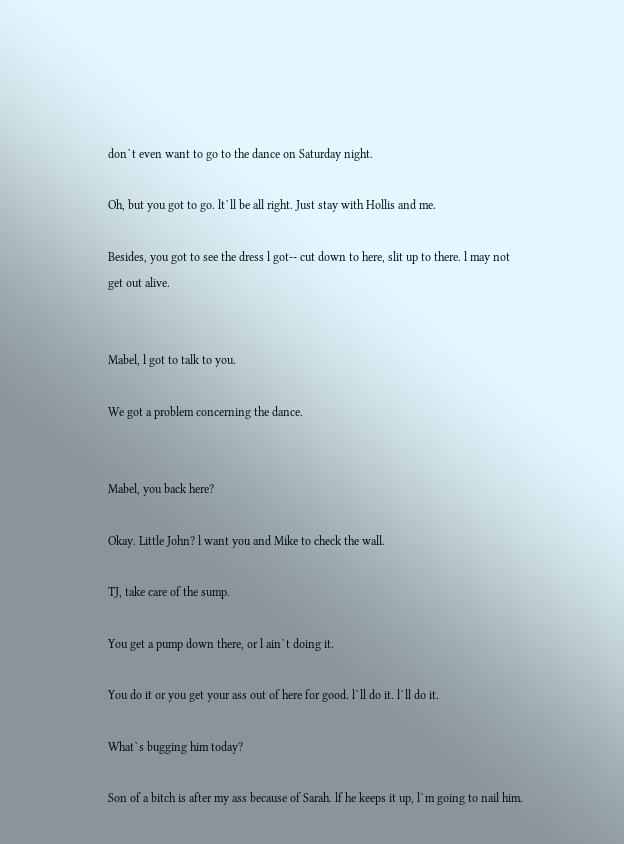don`t even want to go to the dance on Saturday night.

Oh, but you got to go. lt`ll be all right. Just stay with Hollis and me.

Besides, you got to see the dress l got-- cut down to here, slit up to there. l may not get out alive.


Mabel, l got to talk to you.

We got a problem concerning the dance.


Mabel, you back here?

Okay. Little John? l want you and Mike to check the wall.

TJ, take care of the sump.

You get a pump down there, or l ain`t doing it.

You do it or you get your ass out of here for good. l`ll do it. l`ll do it.

What`s bugging him today?

Son of a bitch is after my ass because of Sarah. lf he keeps it up, l`m going to nail him.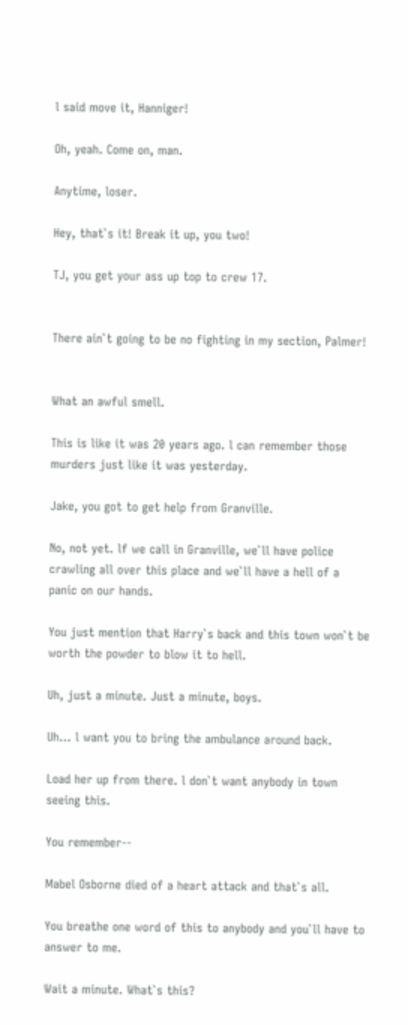l said move it, Hanniger!

Oh, yeah. Come on, man.

Anytime, loser.

Hey, that`s it! Break it up, you two!

TJ, you get your ass up top to crew 17.


There ain`t going to be no fighting in my section, Palmer!


What an awful smell.

This is like it was 20 years ago. l can remember those murders just like it was yesterday.

Jake, you got to get help from Granville.

No, not yet. lf we call in Granville, we`ll have police crawling all over this place and we`ll have a hell of a panic on our hands.

You just mention that Harry`s back and this town won`t be worth the powder to blow it to hell.

Uh, just a minute. Just a minute, boys.

Uh... l want you to bring the ambulance around back.

Load her up from there. l don`t want anybody in town seeing this.

You remember--

Mabel Osborne died of a heart attack and that`s all.

You breathe one word of this to anybody and you`ll have to answer to me.

Wait a minute. What`s this?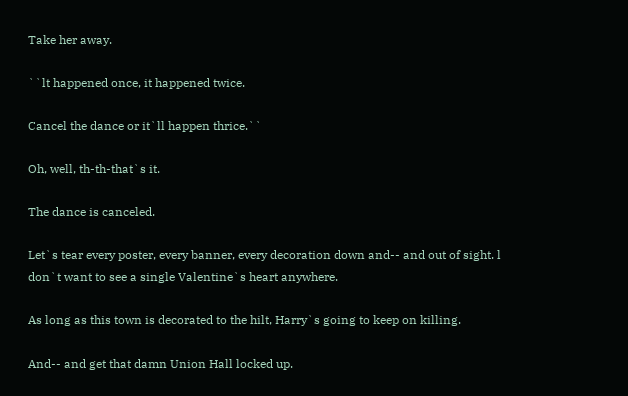Take her away.

``lt happened once, it happened twice.

Cancel the dance or it`ll happen thrice.``

Oh, well, th-th-that`s it.

The dance is canceled.

Let`s tear every poster, every banner, every decoration down and-- and out of sight. l don`t want to see a single Valentine`s heart anywhere.

As long as this town is decorated to the hilt, Harry`s going to keep on killing.

And-- and get that damn Union Hall locked up.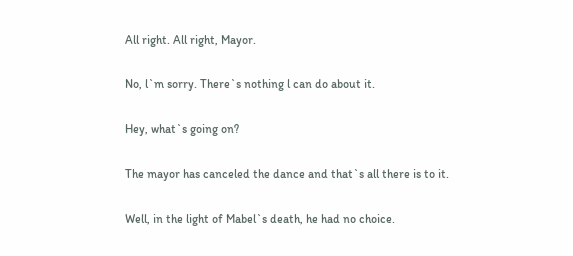All right. All right, Mayor.

No, l`m sorry. There`s nothing l can do about it.

Hey, what`s going on?

The mayor has canceled the dance and that`s all there is to it.

Well, in the light of Mabel`s death, he had no choice.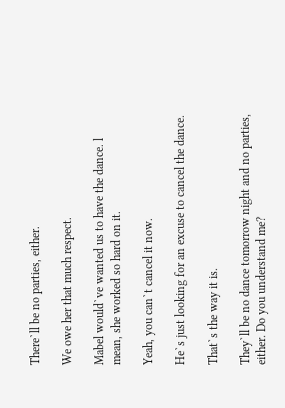There`ll be no parties, either.

We owe her that much respect.

Mabel would`ve wanted us to have the dance. l mean, she worked so hard on it.

Yeah, you can`t cancel it now.

He`s just looking for an excuse to cancel the dance.

That`s the way it is.

They`ll be no dance tomorrow night and no parties, either. Do you understand me?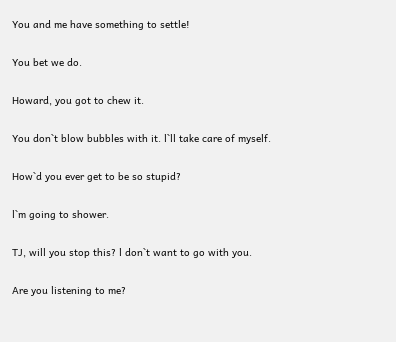You and me have something to settle!

You bet we do.

Howard, you got to chew it.

You don`t blow bubbles with it. l`ll take care of myself.

How`d you ever get to be so stupid?

l`m going to shower.

TJ, will you stop this? l don`t want to go with you.

Are you listening to me?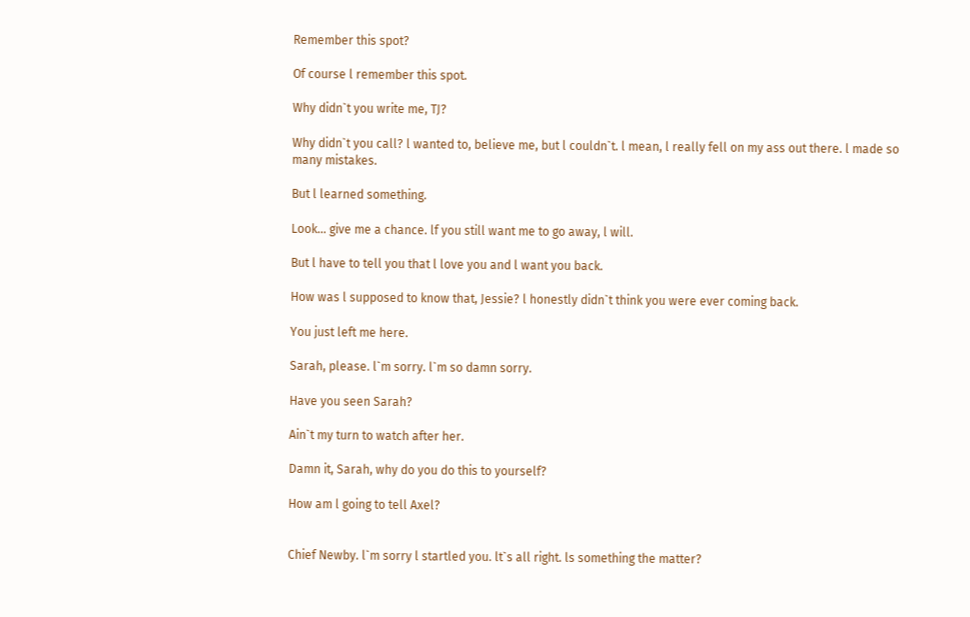Remember this spot?

Of course l remember this spot.

Why didn`t you write me, TJ?

Why didn`t you call? l wanted to, believe me, but l couldn`t. l mean, l really fell on my ass out there. l made so many mistakes.

But l learned something.

Look... give me a chance. lf you still want me to go away, l will.

But l have to tell you that l love you and l want you back.

How was l supposed to know that, Jessie? l honestly didn`t think you were ever coming back.

You just left me here.

Sarah, please. l`m sorry. l`m so damn sorry.

Have you seen Sarah?

Ain`t my turn to watch after her.

Damn it, Sarah, why do you do this to yourself?

How am l going to tell Axel?


Chief Newby. l`m sorry l startled you. lt`s all right. ls something the matter?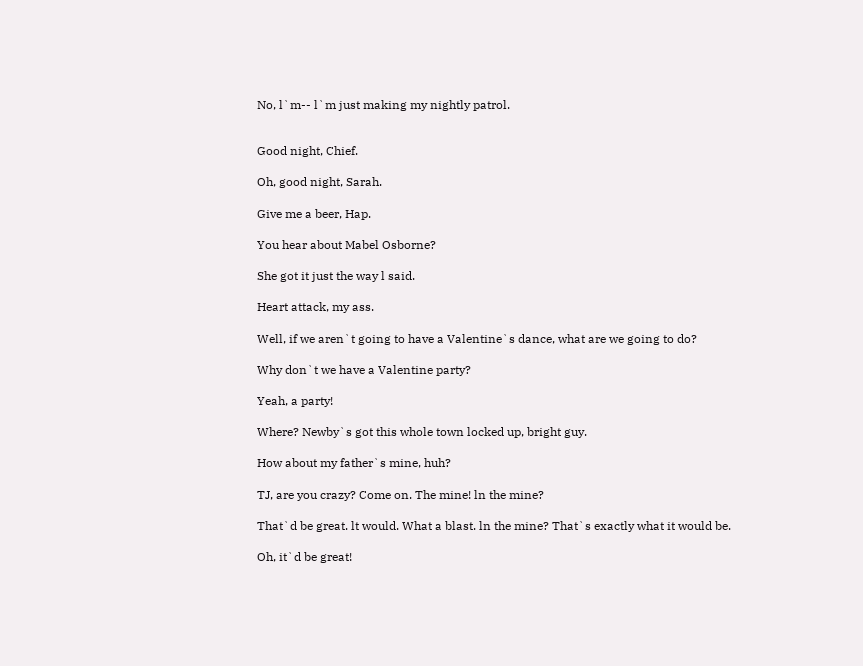No, l`m-- l`m just making my nightly patrol.


Good night, Chief.

Oh, good night, Sarah.

Give me a beer, Hap.

You hear about Mabel Osborne?

She got it just the way l said.

Heart attack, my ass.

Well, if we aren`t going to have a Valentine`s dance, what are we going to do?

Why don`t we have a Valentine party?

Yeah, a party!

Where? Newby`s got this whole town locked up, bright guy.

How about my father`s mine, huh?

TJ, are you crazy? Come on. The mine! ln the mine?

That`d be great. lt would. What a blast. ln the mine? That`s exactly what it would be.

Oh, it`d be great!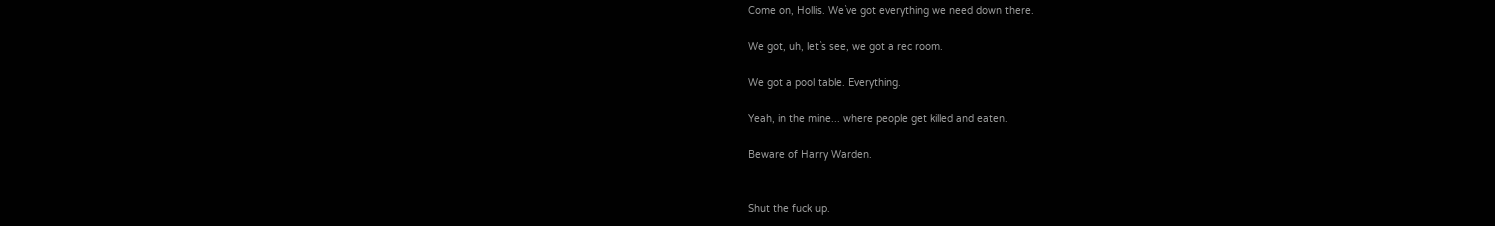Come on, Hollis. We`ve got everything we need down there.

We got, uh, let`s see, we got a rec room.

We got a pool table. Everything.

Yeah, in the mine... where people get killed and eaten.

Beware of Harry Warden.


Shut the fuck up.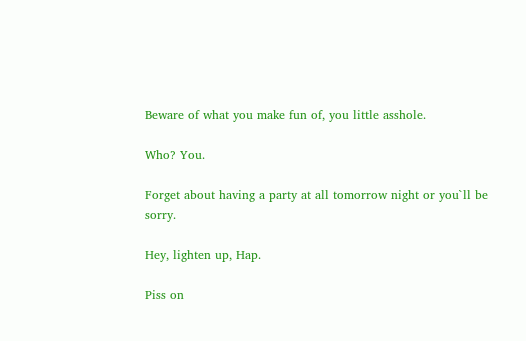Beware of what you make fun of, you little asshole.

Who? You.

Forget about having a party at all tomorrow night or you`ll be sorry.

Hey, lighten up, Hap.

Piss on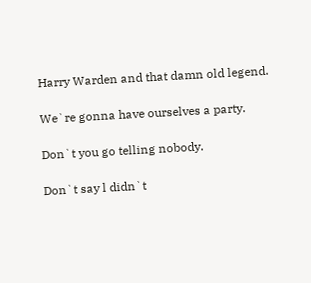Harry Warden and that damn old legend.

We`re gonna have ourselves a party.

Don`t you go telling nobody.

Don`t say l didn`t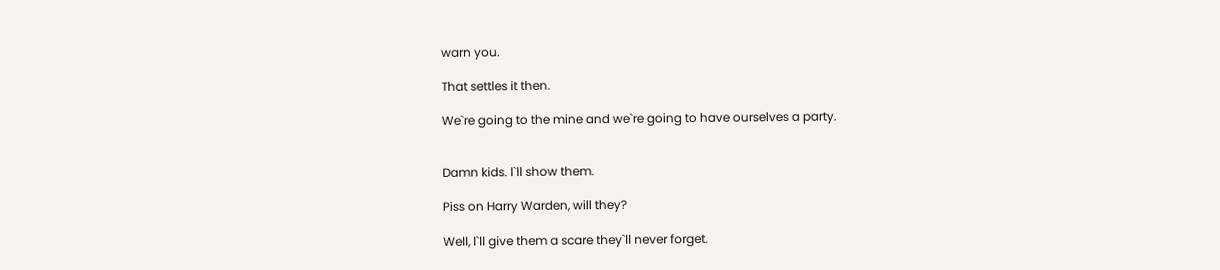warn you.

That settles it then.

We`re going to the mine and we`re going to have ourselves a party.


Damn kids. l`ll show them.

Piss on Harry Warden, will they?

Well, l`ll give them a scare they`ll never forget.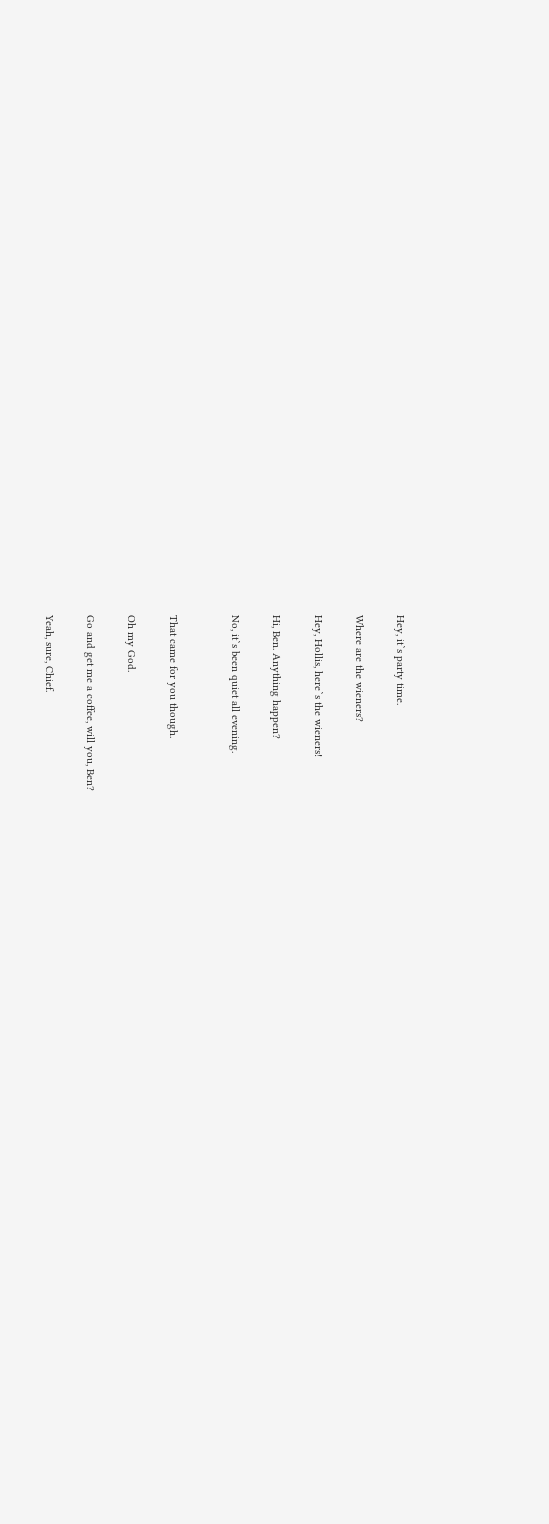Hey, it`s party time.

Where are the wieners?

Hey, Hollis, here`s the wieners!

Hi, Ben. Anything happen?

No, it`s been quiet all evening.


That came for you though.

Oh my God.

Go and get me a coffee, will you, Ben?

Yeah, sure, Chief.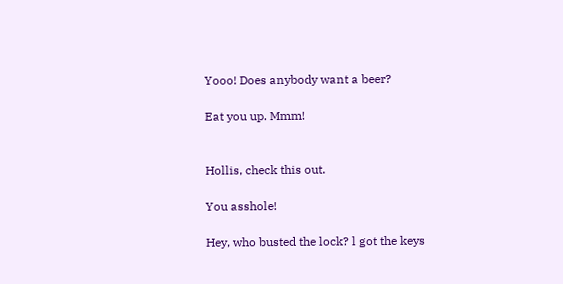Yooo! Does anybody want a beer?

Eat you up. Mmm!


Hollis, check this out.

You asshole!

Hey, who busted the lock? l got the keys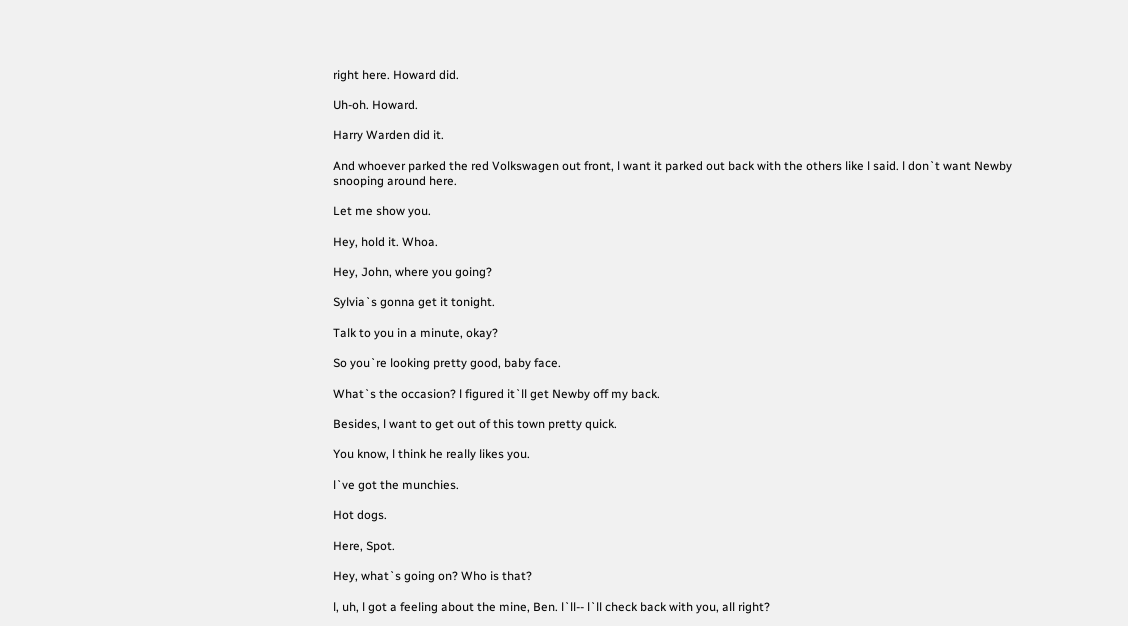right here. Howard did.

Uh-oh. Howard.

Harry Warden did it.

And whoever parked the red Volkswagen out front, l want it parked out back with the others like l said. l don`t want Newby snooping around here.

Let me show you.

Hey, hold it. Whoa.

Hey, John, where you going?

Sylvia`s gonna get it tonight.

Talk to you in a minute, okay?

So you`re looking pretty good, baby face.

What`s the occasion? l figured it`ll get Newby off my back.

Besides, l want to get out of this town pretty quick.

You know, l think he really likes you.

l`ve got the munchies.

Hot dogs.

Here, Spot.

Hey, what`s going on? Who is that?

l, uh, l got a feeling about the mine, Ben. l`ll-- l`ll check back with you, all right?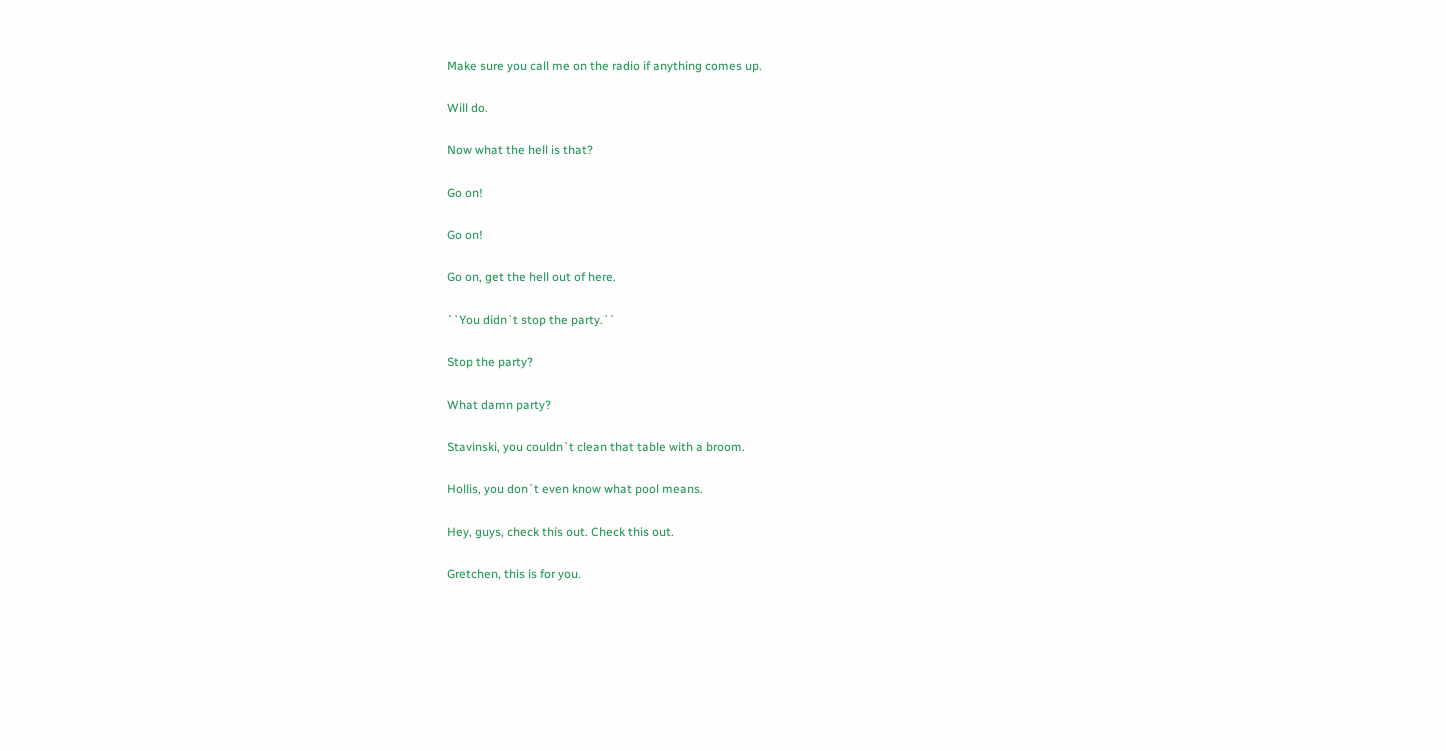Make sure you call me on the radio if anything comes up.

Will do.

Now what the hell is that?

Go on!

Go on!

Go on, get the hell out of here.

``You didn`t stop the party.``

Stop the party?

What damn party?

Stavinski, you couldn`t clean that table with a broom.

Hollis, you don`t even know what pool means.

Hey, guys, check this out. Check this out.

Gretchen, this is for you.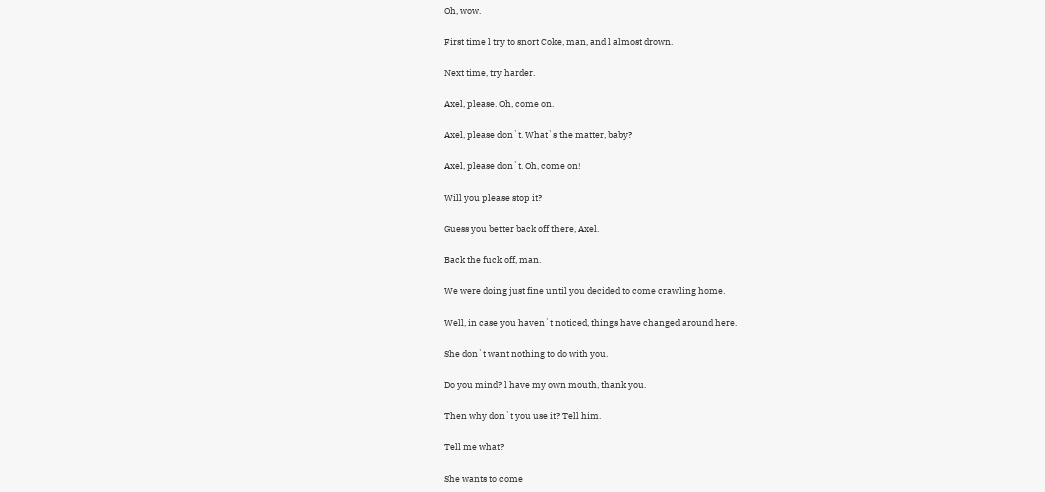Oh, wow.

First time l try to snort Coke, man, and l almost drown.

Next time, try harder.

Axel, please. Oh, come on.

Axel, please don`t. What`s the matter, baby?

Axel, please don`t. Oh, come on!

Will you please stop it?

Guess you better back off there, Axel.

Back the fuck off, man.

We were doing just fine until you decided to come crawling home.

Well, in case you haven`t noticed, things have changed around here.

She don`t want nothing to do with you.

Do you mind? l have my own mouth, thank you.

Then why don`t you use it? Tell him.

Tell me what?

She wants to come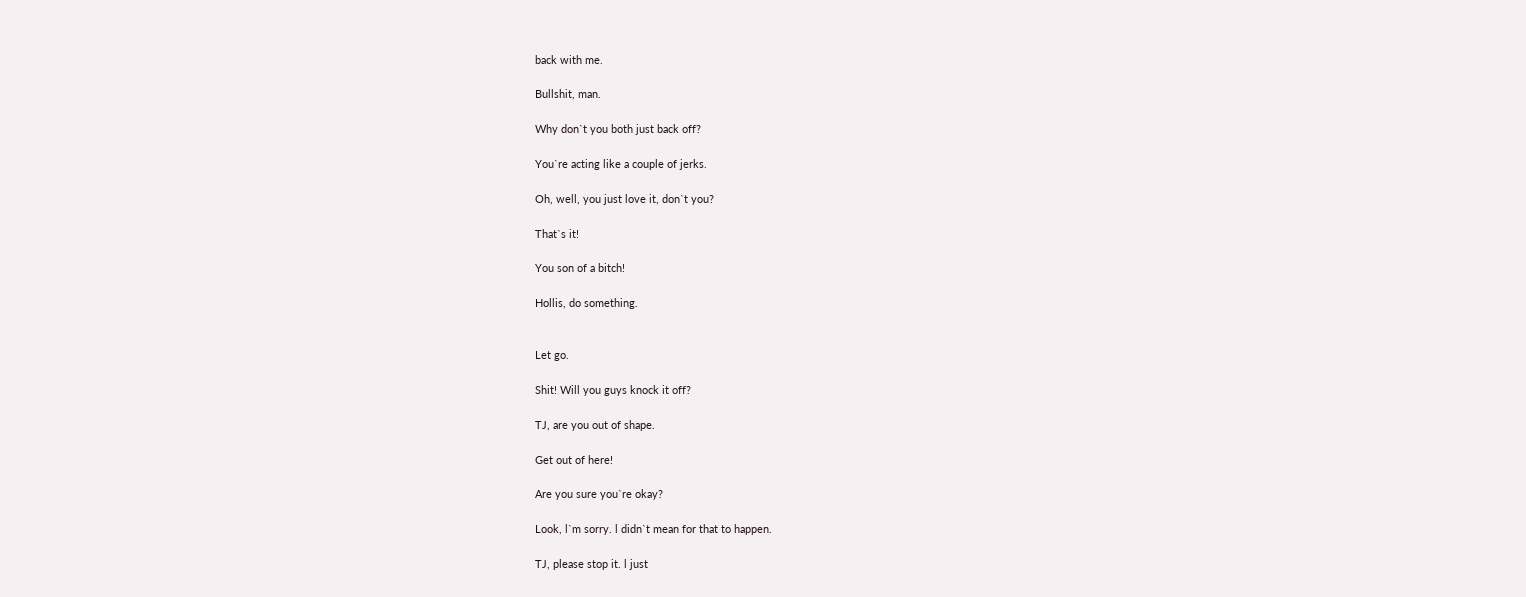back with me.

Bullshit, man.

Why don`t you both just back off?

You`re acting like a couple of jerks.

Oh, well, you just love it, don`t you?

That`s it!

You son of a bitch!

Hollis, do something.


Let go.

Shit! Will you guys knock it off?

TJ, are you out of shape.

Get out of here!

Are you sure you`re okay?

Look, l`m sorry. l didn`t mean for that to happen.

TJ, please stop it. l just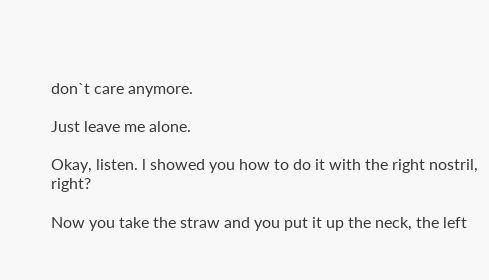don`t care anymore.

Just leave me alone.

Okay, listen. l showed you how to do it with the right nostril, right?

Now you take the straw and you put it up the neck, the left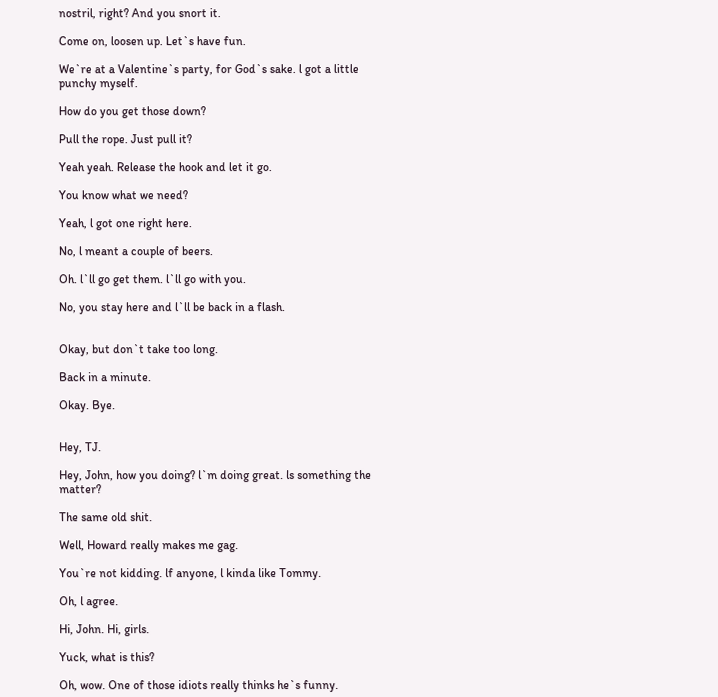nostril, right? And you snort it.

Come on, loosen up. Let`s have fun.

We`re at a Valentine`s party, for God`s sake. l got a little punchy myself.

How do you get those down?

Pull the rope. Just pull it?

Yeah yeah. Release the hook and let it go.

You know what we need?

Yeah, l got one right here.

No, l meant a couple of beers.

Oh. l`ll go get them. l`ll go with you.

No, you stay here and l`ll be back in a flash.


Okay, but don`t take too long.

Back in a minute.

Okay. Bye.


Hey, TJ.

Hey, John, how you doing? l`m doing great. ls something the matter?

The same old shit.

Well, Howard really makes me gag.

You`re not kidding. lf anyone, l kinda like Tommy.

Oh, l agree.

Hi, John. Hi, girls.

Yuck, what is this?

Oh, wow. One of those idiots really thinks he`s funny.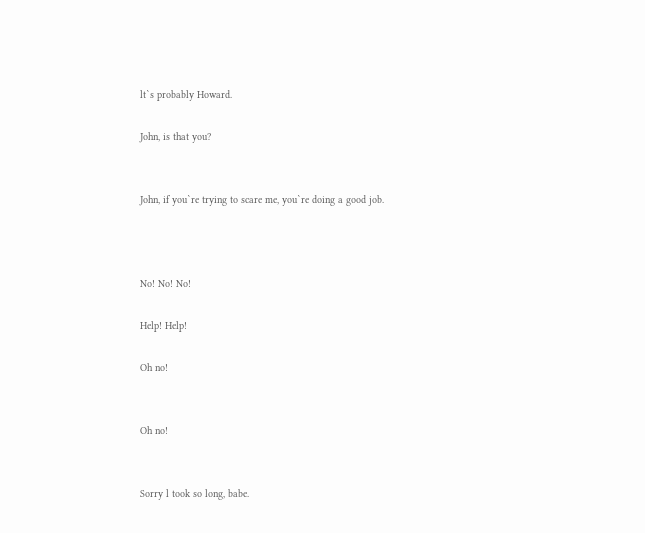lt`s probably Howard.

John, is that you?


John, if you`re trying to scare me, you`re doing a good job.



No! No! No!

Help! Help!

Oh no!


Oh no!


Sorry l took so long, babe.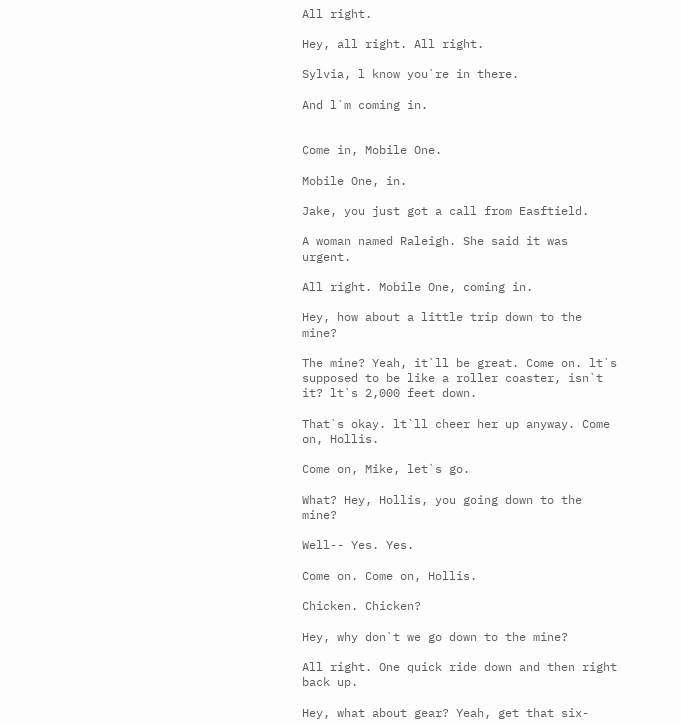All right.

Hey, all right. All right.

Sylvia, l know you`re in there.

And l`m coming in.


Come in, Mobile One.

Mobile One, in.

Jake, you just got a call from Easftield.

A woman named Raleigh. She said it was urgent.

All right. Mobile One, coming in.

Hey, how about a little trip down to the mine?

The mine? Yeah, it`ll be great. Come on. lt`s supposed to be like a roller coaster, isn`t it? lt`s 2,000 feet down.

That`s okay. lt`ll cheer her up anyway. Come on, Hollis.

Come on, Mike, let`s go.

What? Hey, Hollis, you going down to the mine?

Well-- Yes. Yes.

Come on. Come on, Hollis.

Chicken. Chicken?

Hey, why don`t we go down to the mine?

All right. One quick ride down and then right back up.

Hey, what about gear? Yeah, get that six-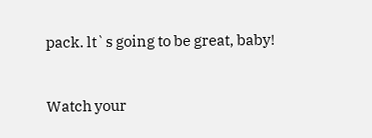pack. lt`s going to be great, baby!


Watch your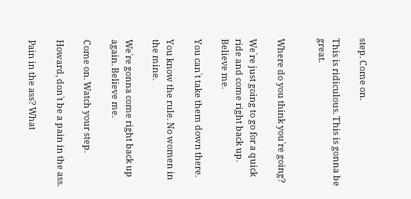step. Come on.

This is ridiculous. This is gonna be great.


Where do you think you`re going?

We`re just going to go for a quick ride and come right back up. Believe me.

You can`t take them down there.

You know the rule. No women in the mine.

We`re gonna come right back up again. Believe me.

Come on. Watch your step.

Howard, don`t be a pain in the ass.

Pain in the ass? What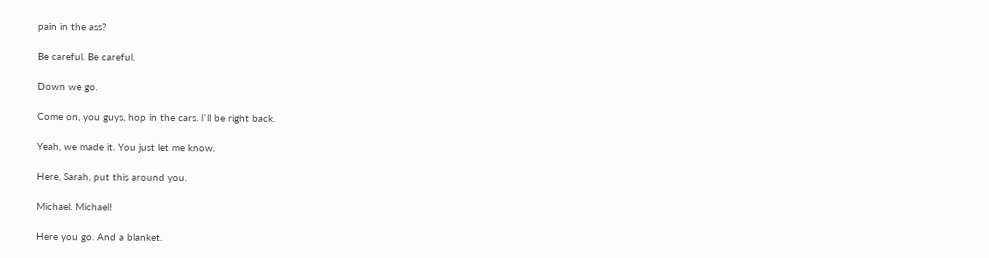pain in the ass?

Be careful. Be careful.

Down we go.

Come on, you guys, hop in the cars. l`ll be right back.

Yeah, we made it. You just let me know.

Here, Sarah, put this around you.

Michael. Michael!

Here you go. And a blanket.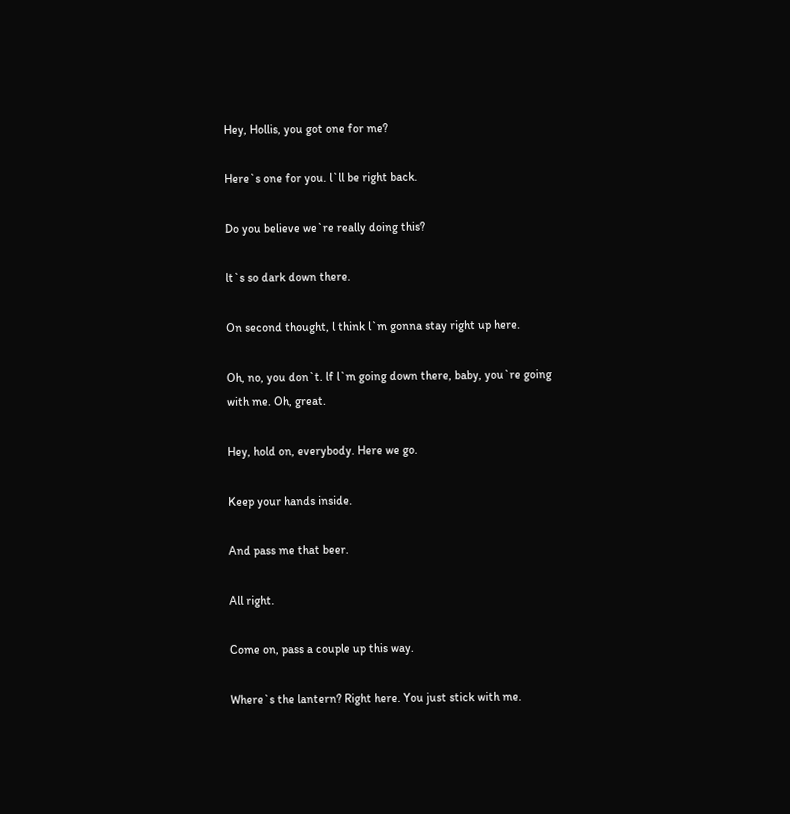Hey, Hollis, you got one for me?

Here`s one for you. l`ll be right back.

Do you believe we`re really doing this?

lt`s so dark down there.

On second thought, l think l`m gonna stay right up here.

Oh, no, you don`t. lf l`m going down there, baby, you`re going with me. Oh, great.

Hey, hold on, everybody. Here we go.

Keep your hands inside.

And pass me that beer.

All right.

Come on, pass a couple up this way.

Where`s the lantern? Right here. You just stick with me.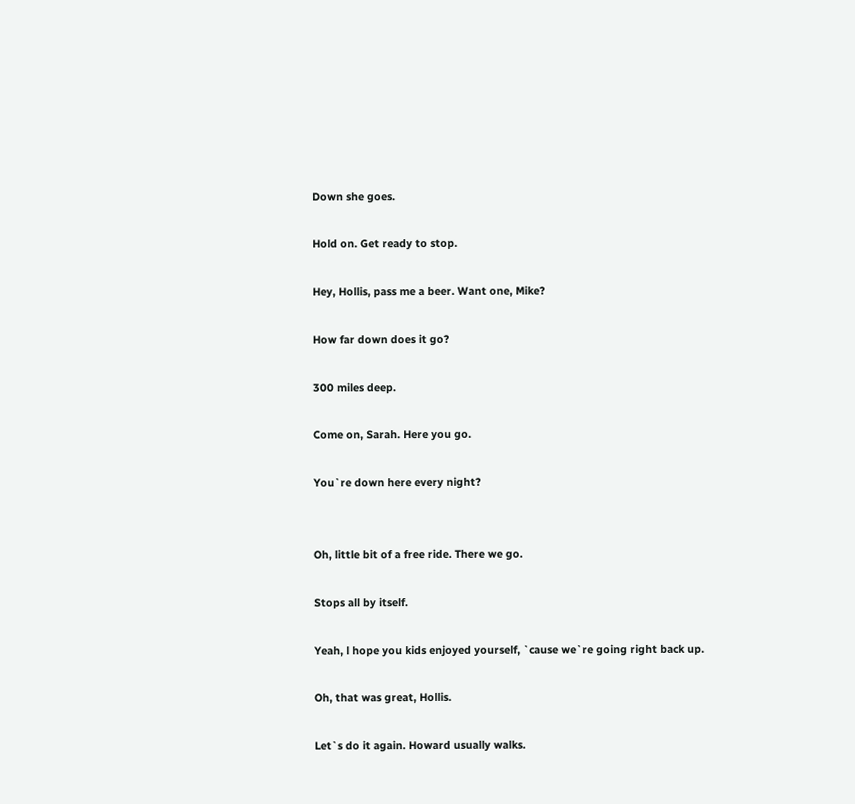Down she goes.

Hold on. Get ready to stop.

Hey, Hollis, pass me a beer. Want one, Mike?

How far down does it go?

300 miles deep.

Come on, Sarah. Here you go.

You`re down here every night?


Oh, little bit of a free ride. There we go.

Stops all by itself.

Yeah, l hope you kids enjoyed yourself, `cause we`re going right back up.

Oh, that was great, Hollis.

Let`s do it again. Howard usually walks.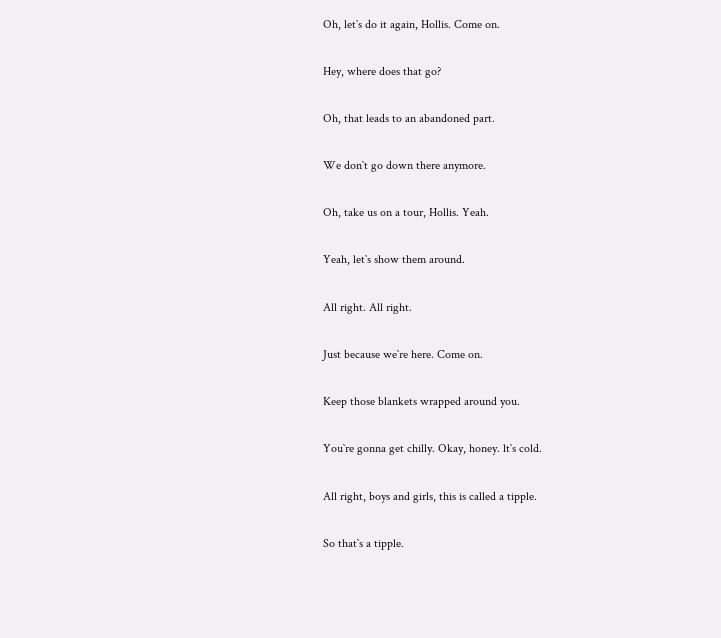Oh, let`s do it again, Hollis. Come on.

Hey, where does that go?

Oh, that leads to an abandoned part.

We don`t go down there anymore.

Oh, take us on a tour, Hollis. Yeah.

Yeah, let`s show them around.

All right. All right.

Just because we`re here. Come on.

Keep those blankets wrapped around you.

You`re gonna get chilly. Okay, honey. lt`s cold.

All right, boys and girls, this is called a tipple.

So that`s a tipple.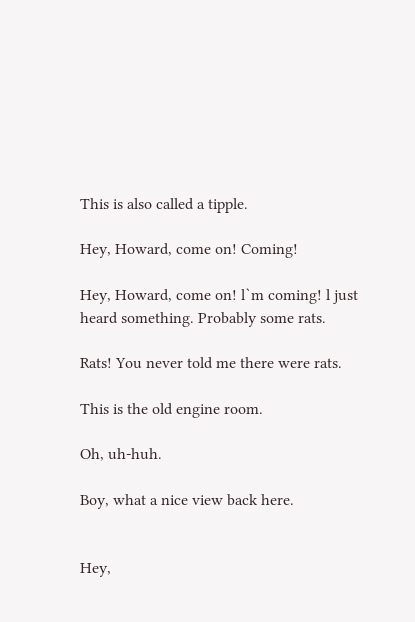This is also called a tipple.

Hey, Howard, come on! Coming!

Hey, Howard, come on! l`m coming! l just heard something. Probably some rats.

Rats! You never told me there were rats.

This is the old engine room.

Oh, uh-huh.

Boy, what a nice view back here.


Hey,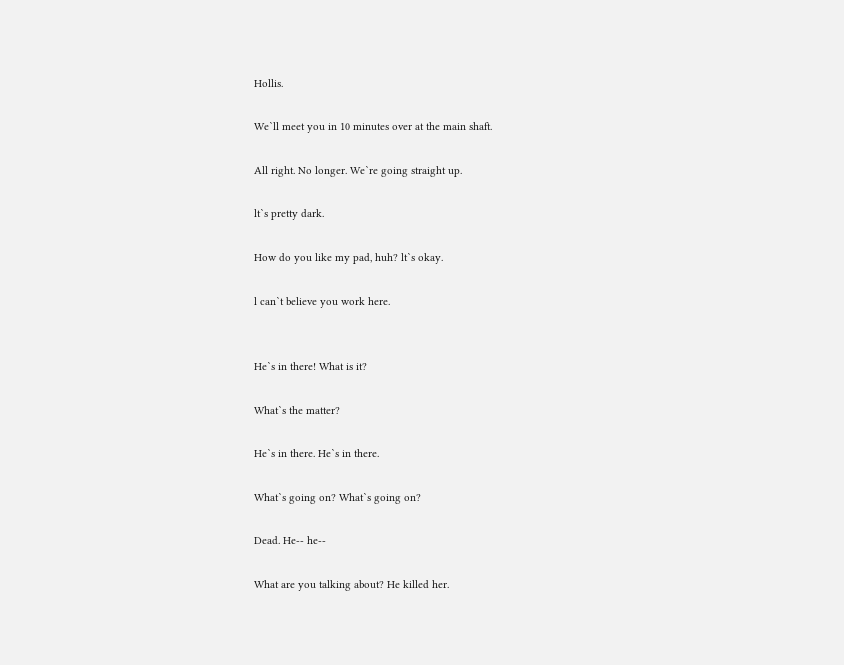Hollis.

We`ll meet you in 10 minutes over at the main shaft.

All right. No longer. We`re going straight up.

lt`s pretty dark.

How do you like my pad, huh? lt`s okay.

l can`t believe you work here.


He`s in there! What is it?

What`s the matter?

He`s in there. He`s in there.

What`s going on? What`s going on?

Dead. He-- he--

What are you talking about? He killed her.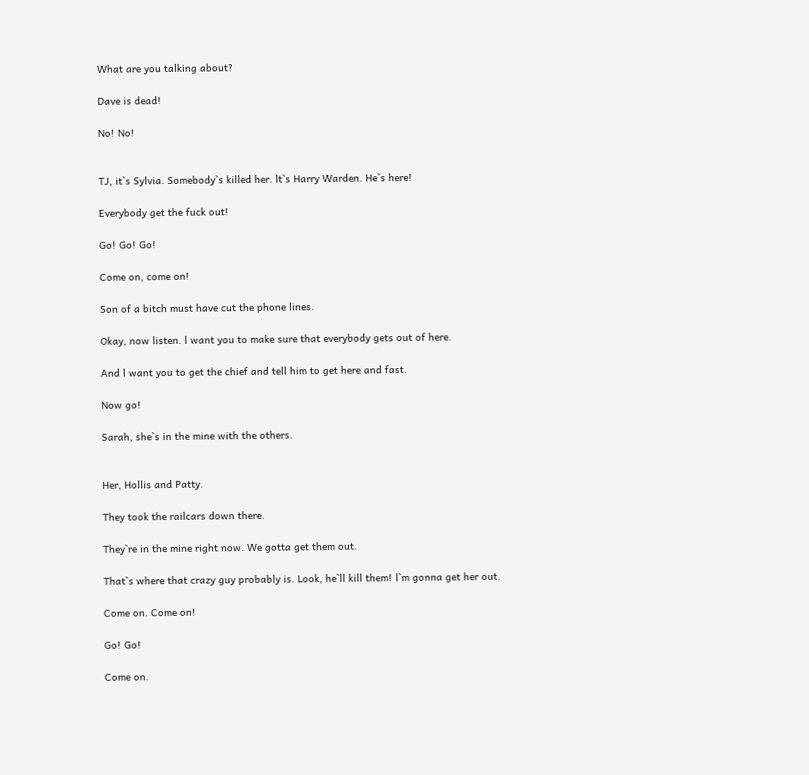What are you talking about?

Dave is dead!

No! No!


TJ, it`s Sylvia. Somebody`s killed her. lt`s Harry Warden. He`s here!

Everybody get the fuck out!

Go! Go! Go!

Come on, come on!

Son of a bitch must have cut the phone lines.

Okay, now listen. l want you to make sure that everybody gets out of here.

And l want you to get the chief and tell him to get here and fast.

Now go!

Sarah, she`s in the mine with the others.


Her, Hollis and Patty.

They took the railcars down there.

They`re in the mine right now. We gotta get them out.

That`s where that crazy guy probably is. Look, he`ll kill them! l`m gonna get her out.

Come on. Come on!

Go! Go!

Come on.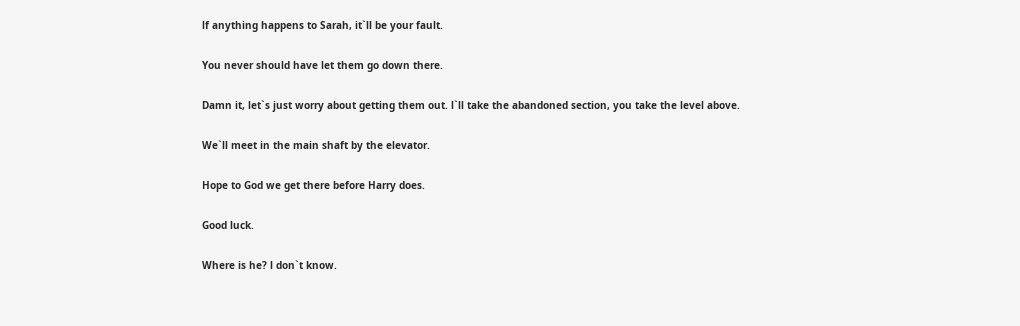lf anything happens to Sarah, it`ll be your fault.

You never should have let them go down there.

Damn it, let`s just worry about getting them out. l`ll take the abandoned section, you take the level above.

We`ll meet in the main shaft by the elevator.

Hope to God we get there before Harry does.

Good luck.

Where is he? l don`t know.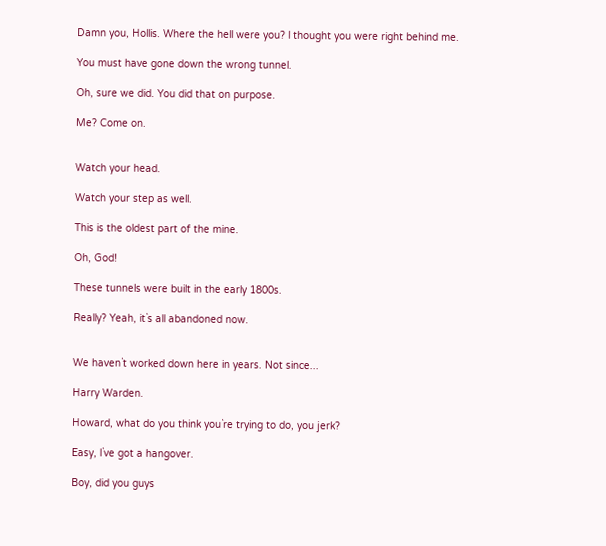Damn you, Hollis. Where the hell were you? l thought you were right behind me.

You must have gone down the wrong tunnel.

Oh, sure we did. You did that on purpose.

Me? Come on.


Watch your head.

Watch your step as well.

This is the oldest part of the mine.

Oh, God!

These tunnels were built in the early 1800s.

Really? Yeah, it`s all abandoned now.


We haven`t worked down here in years. Not since...

Harry Warden.

Howard, what do you think you`re trying to do, you jerk?

Easy, l`ve got a hangover.

Boy, did you guys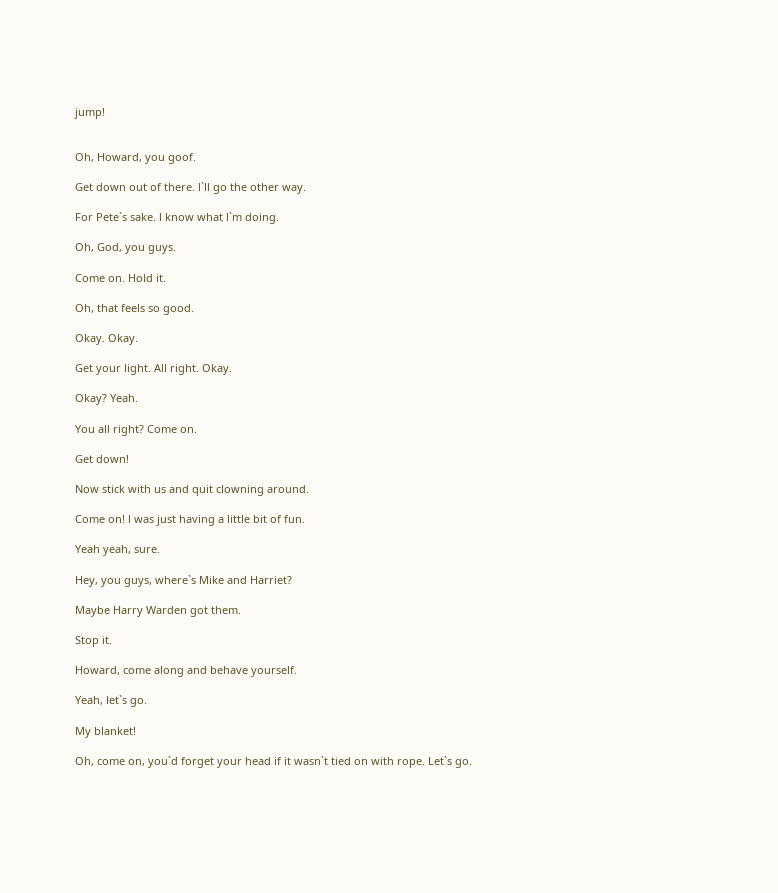jump!


Oh, Howard, you goof.

Get down out of there. l`ll go the other way.

For Pete`s sake. l know what l`m doing.

Oh, God, you guys.

Come on. Hold it.

Oh, that feels so good.

Okay. Okay.

Get your light. All right. Okay.

Okay? Yeah.

You all right? Come on.

Get down!

Now stick with us and quit clowning around.

Come on! l was just having a little bit of fun.

Yeah yeah, sure.

Hey, you guys, where`s Mike and Harriet?

Maybe Harry Warden got them.

Stop it.

Howard, come along and behave yourself.

Yeah, let`s go.

My blanket!

Oh, come on, you`d forget your head if it wasn`t tied on with rope. Let`s go.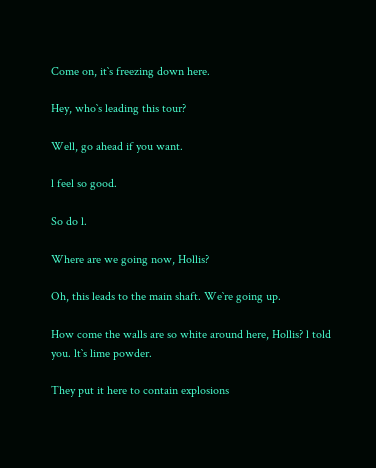Come on, it`s freezing down here.

Hey, who`s leading this tour?

Well, go ahead if you want.

l feel so good.

So do l.

Where are we going now, Hollis?

Oh, this leads to the main shaft. We`re going up.

How come the walls are so white around here, Hollis? l told you. lt`s lime powder.

They put it here to contain explosions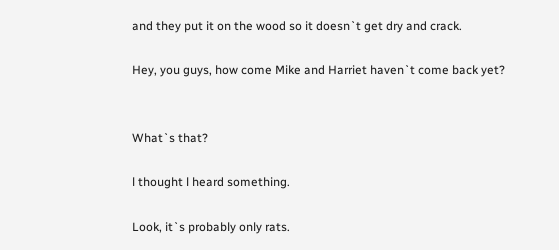and they put it on the wood so it doesn`t get dry and crack.

Hey, you guys, how come Mike and Harriet haven`t come back yet?


What`s that?

l thought l heard something.

Look, it`s probably only rats.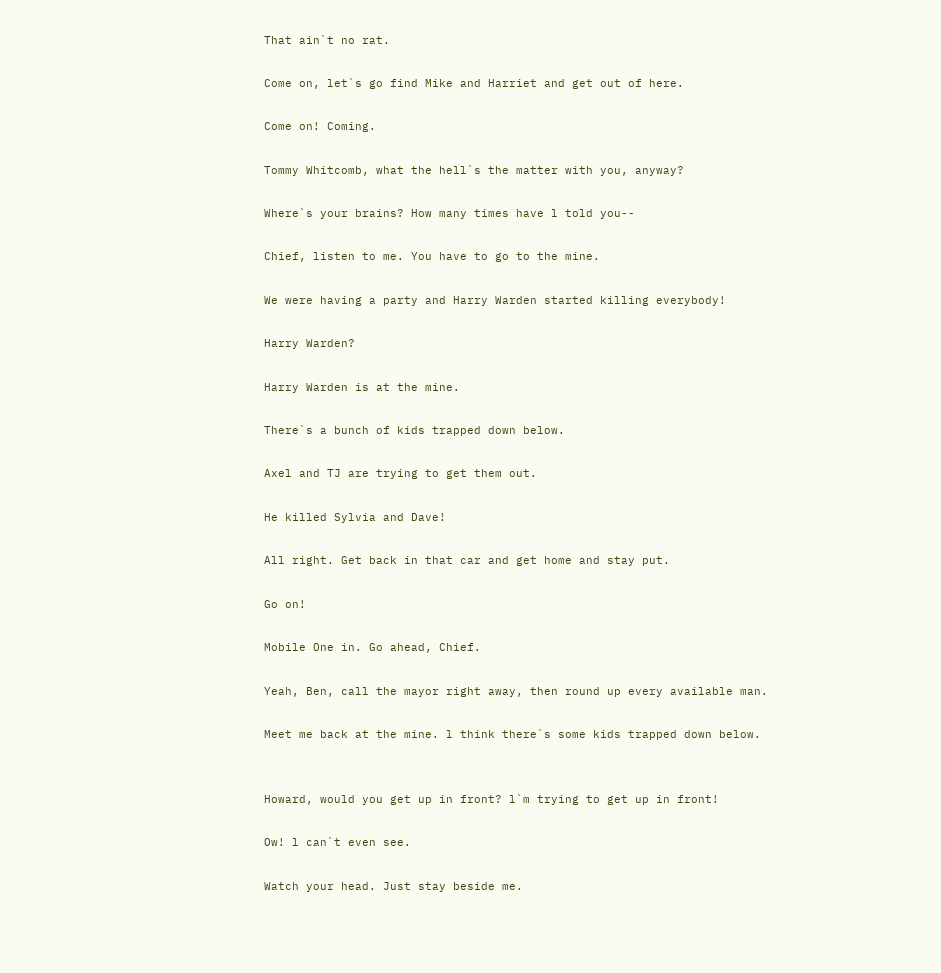That ain`t no rat.

Come on, let`s go find Mike and Harriet and get out of here.

Come on! Coming.

Tommy Whitcomb, what the hell`s the matter with you, anyway?

Where`s your brains? How many times have l told you--

Chief, listen to me. You have to go to the mine.

We were having a party and Harry Warden started killing everybody!

Harry Warden?

Harry Warden is at the mine.

There`s a bunch of kids trapped down below.

Axel and TJ are trying to get them out.

He killed Sylvia and Dave!

All right. Get back in that car and get home and stay put.

Go on!

Mobile One in. Go ahead, Chief.

Yeah, Ben, call the mayor right away, then round up every available man.

Meet me back at the mine. l think there`s some kids trapped down below.


Howard, would you get up in front? l`m trying to get up in front!

Ow! l can`t even see.

Watch your head. Just stay beside me.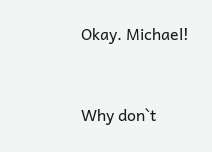Okay. Michael!


Why don`t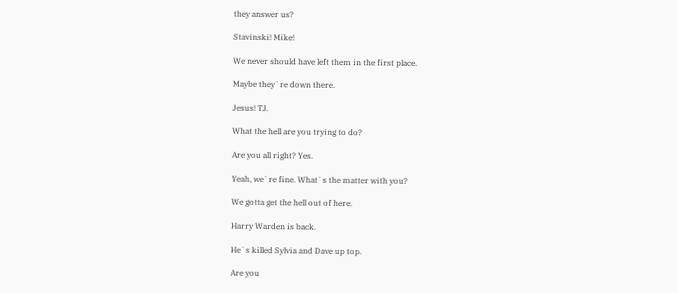they answer us?

Stavinski! Mike!

We never should have left them in the first place.

Maybe they`re down there.

Jesus! TJ.

What the hell are you trying to do?

Are you all right? Yes.

Yeah, we`re fine. What`s the matter with you?

We gotta get the hell out of here.

Harry Warden is back.

He`s killed Sylvia and Dave up top.

Are you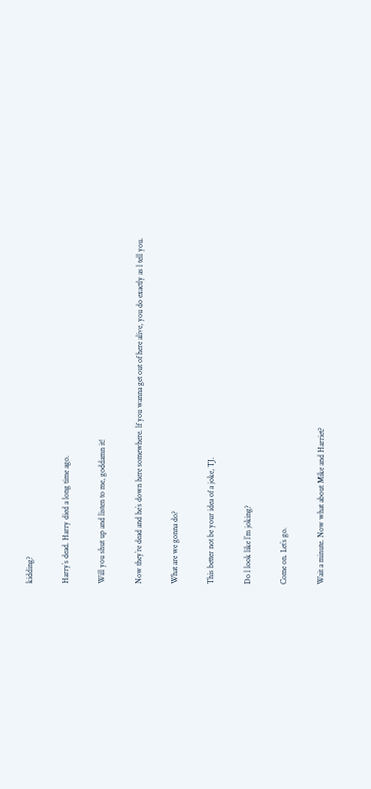kidding?

Harry`s dead. Harry died a long time ago.

Will you shut up and listen to me, goddamn it!

Now they`re dead and he`s down here somewhere. lf you wanna get out of here alive, you do exactly as l tell you.

What are we gonna do?

This better not be your idea of a joke, TJ.

Do l look like l`m joking?

Come on. Let`s go.

Wait a minute. Now what about Mike and Harriet?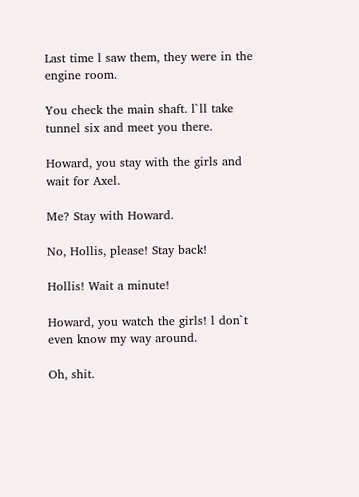Last time l saw them, they were in the engine room.

You check the main shaft. l`ll take tunnel six and meet you there.

Howard, you stay with the girls and wait for Axel.

Me? Stay with Howard.

No, Hollis, please! Stay back!

Hollis! Wait a minute!

Howard, you watch the girls! l don`t even know my way around.

Oh, shit.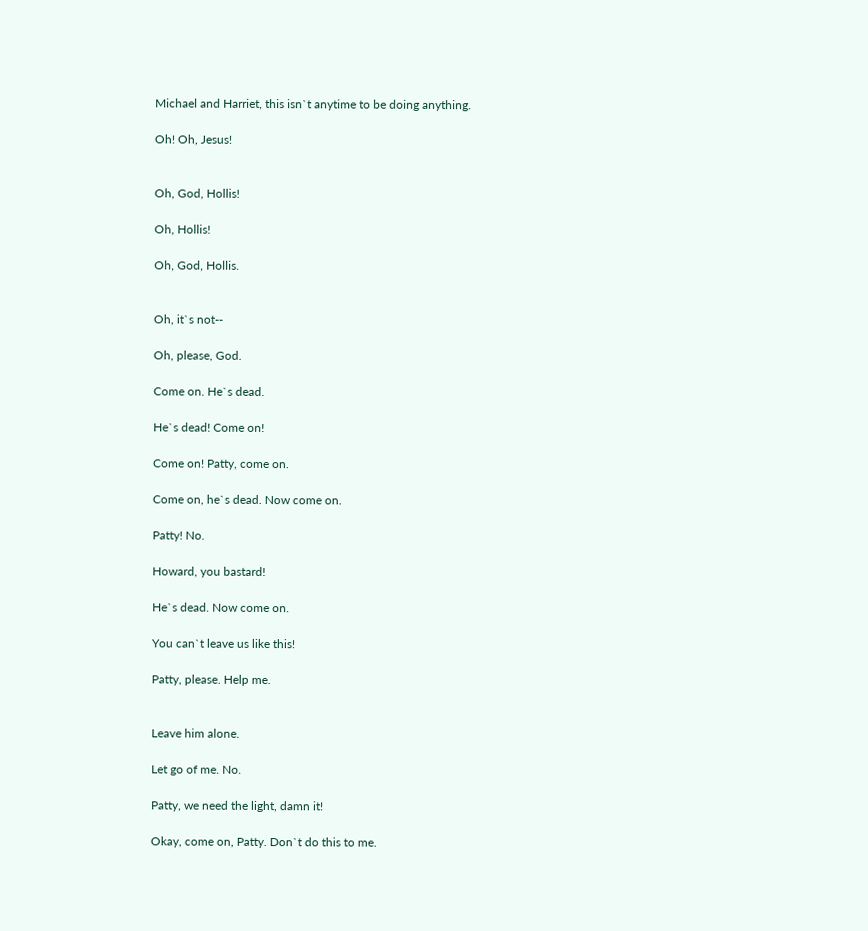Michael and Harriet, this isn`t anytime to be doing anything.

Oh! Oh, Jesus!


Oh, God, Hollis!

Oh, Hollis!

Oh, God, Hollis.


Oh, it`s not--

Oh, please, God.

Come on. He`s dead.

He`s dead! Come on!

Come on! Patty, come on.

Come on, he`s dead. Now come on.

Patty! No.

Howard, you bastard!

He`s dead. Now come on.

You can`t leave us like this!

Patty, please. Help me.


Leave him alone.

Let go of me. No.

Patty, we need the light, damn it!

Okay, come on, Patty. Don`t do this to me.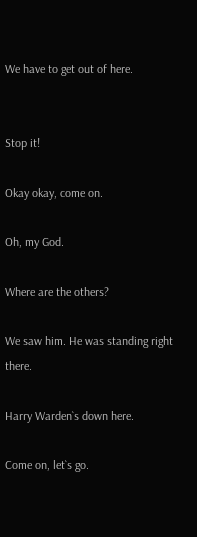We have to get out of here.


Stop it!

Okay okay, come on.

Oh, my God.

Where are the others?

We saw him. He was standing right there.

Harry Warden`s down here.

Come on, let`s go.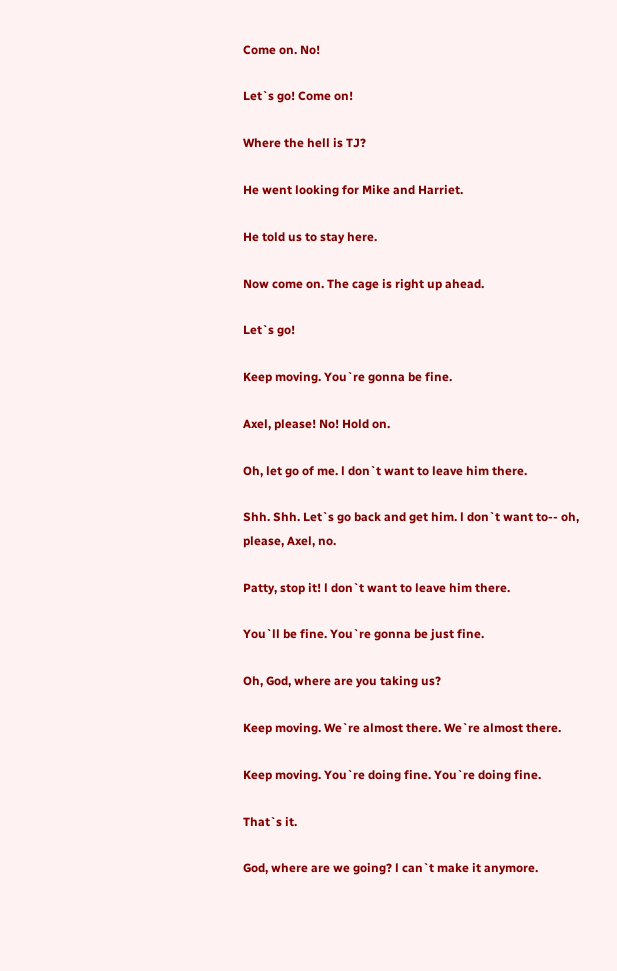Come on. No!

Let`s go! Come on!

Where the hell is TJ?

He went looking for Mike and Harriet.

He told us to stay here.

Now come on. The cage is right up ahead.

Let`s go!

Keep moving. You`re gonna be fine.

Axel, please! No! Hold on.

Oh, let go of me. l don`t want to leave him there.

Shh. Shh. Let`s go back and get him. l don`t want to-- oh, please, Axel, no.

Patty, stop it! l don`t want to leave him there.

You`ll be fine. You`re gonna be just fine.

Oh, God, where are you taking us?

Keep moving. We`re almost there. We`re almost there.

Keep moving. You`re doing fine. You`re doing fine.

That`s it.

God, where are we going? l can`t make it anymore.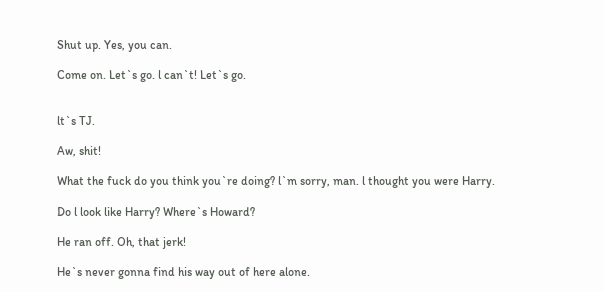Shut up. Yes, you can.

Come on. Let`s go. l can`t! Let`s go.


lt`s TJ.

Aw, shit!

What the fuck do you think you`re doing? l`m sorry, man. l thought you were Harry.

Do l look like Harry? Where`s Howard?

He ran off. Oh, that jerk!

He`s never gonna find his way out of here alone.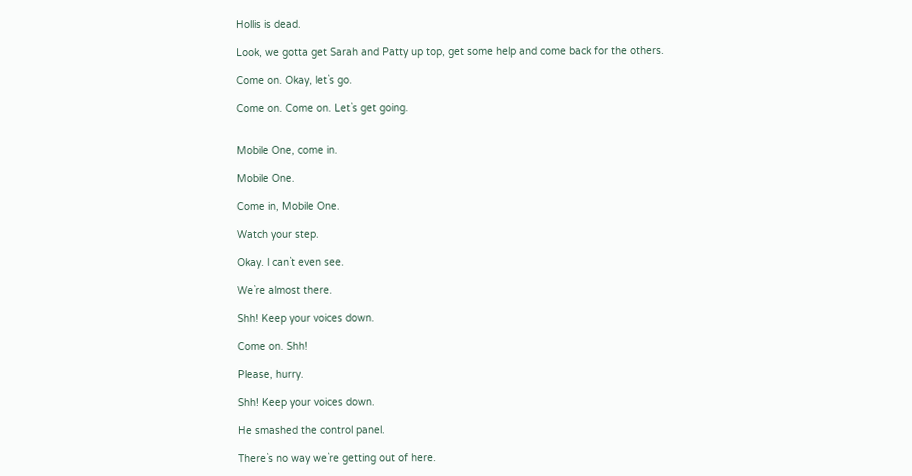Hollis is dead.

Look, we gotta get Sarah and Patty up top, get some help and come back for the others.

Come on. Okay, let`s go.

Come on. Come on. Let`s get going.


Mobile One, come in.

Mobile One.

Come in, Mobile One.

Watch your step.

Okay. l can`t even see.

We`re almost there.

Shh! Keep your voices down.

Come on. Shh!

Please, hurry.

Shh! Keep your voices down.

He smashed the control panel.

There`s no way we`re getting out of here.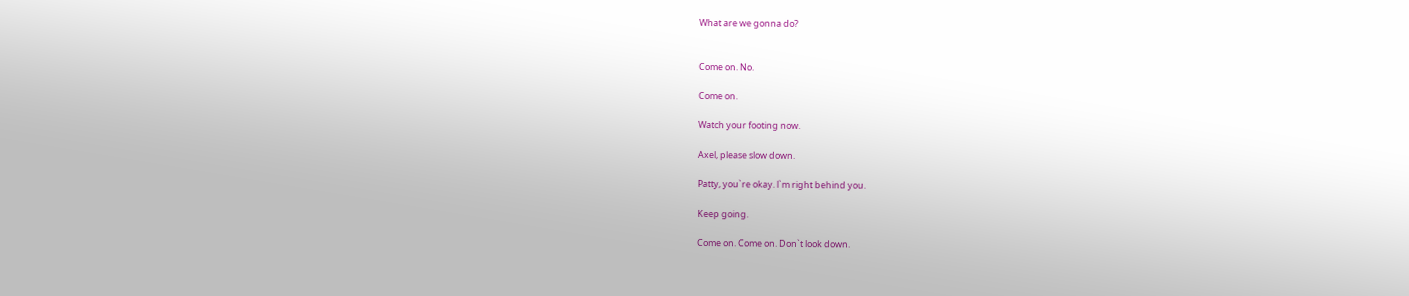What are we gonna do?


Come on. No.

Come on.

Watch your footing now.

Axel, please slow down.

Patty, you`re okay. l`m right behind you.

Keep going.

Come on. Come on. Don`t look down.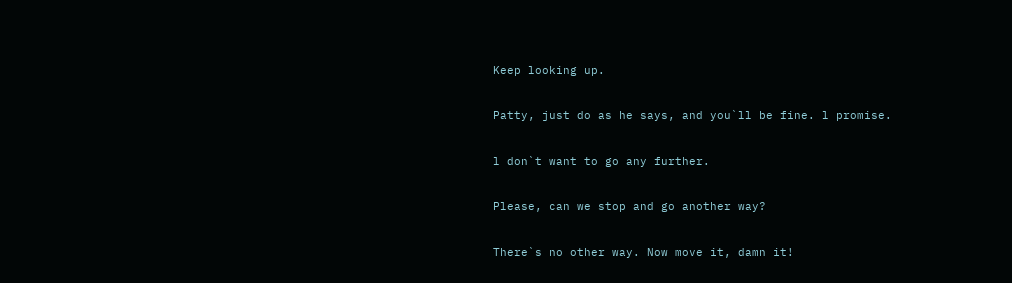Keep looking up.

Patty, just do as he says, and you`ll be fine. l promise.

l don`t want to go any further.

Please, can we stop and go another way?

There`s no other way. Now move it, damn it!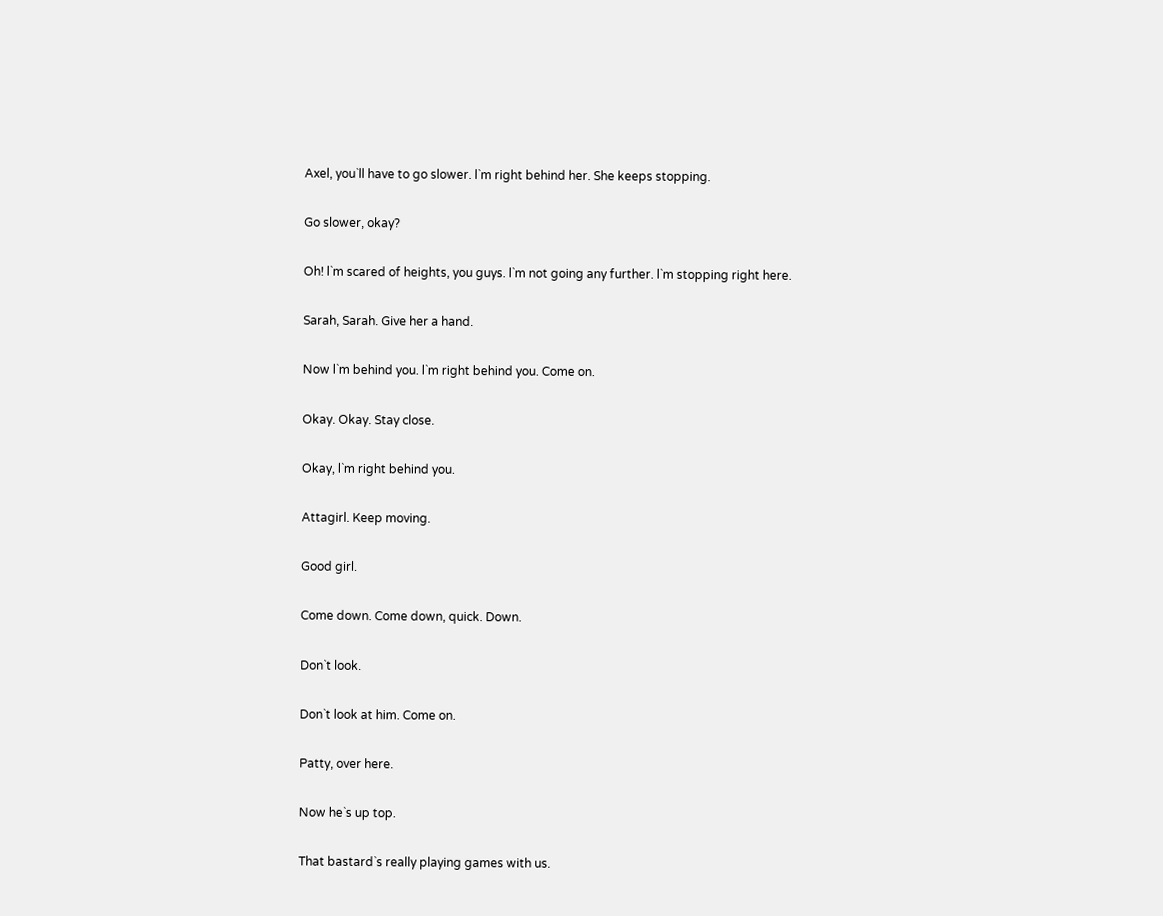Axel, you`ll have to go slower. l`m right behind her. She keeps stopping.

Go slower, okay?

Oh! l`m scared of heights, you guys. l`m not going any further. l`m stopping right here.

Sarah, Sarah. Give her a hand.

Now l`m behind you. l`m right behind you. Come on.

Okay. Okay. Stay close.

Okay, l`m right behind you.

Attagirl. Keep moving.

Good girl.

Come down. Come down, quick. Down.

Don`t look.

Don`t look at him. Come on.

Patty, over here.

Now he`s up top.

That bastard`s really playing games with us.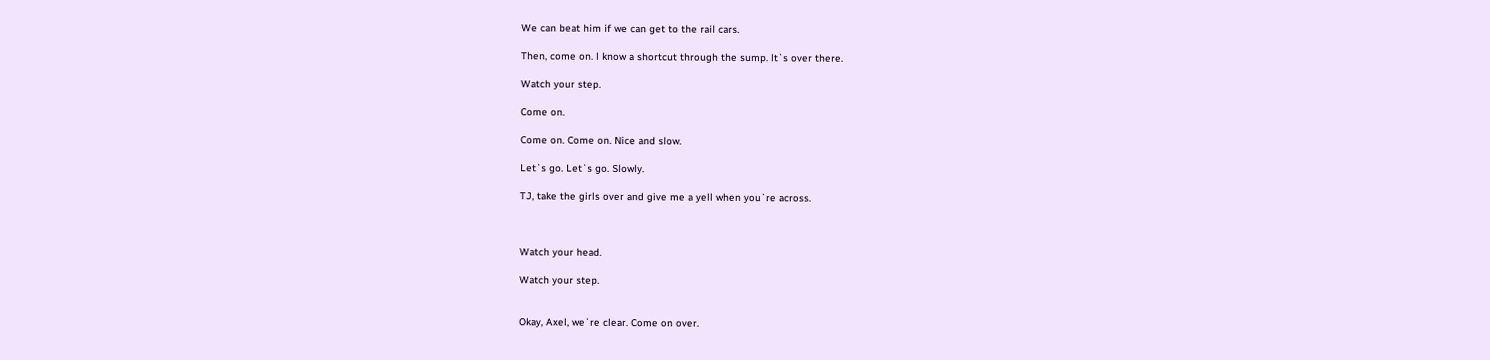We can beat him if we can get to the rail cars.

Then, come on. l know a shortcut through the sump. lt`s over there.

Watch your step.

Come on.

Come on. Come on. Nice and slow.

Let`s go. Let`s go. Slowly.

TJ, take the girls over and give me a yell when you`re across.



Watch your head.

Watch your step.


Okay, Axel, we`re clear. Come on over.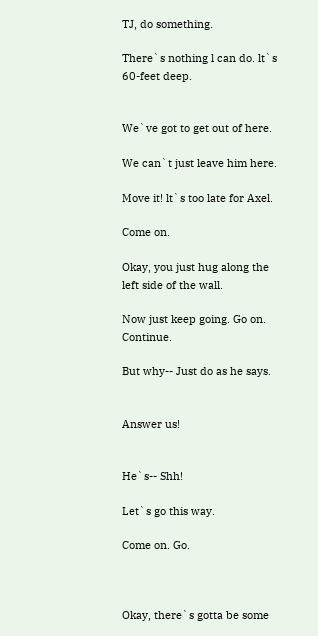TJ, do something.

There`s nothing l can do. lt`s 60-feet deep.


We`ve got to get out of here.

We can`t just leave him here.

Move it! lt`s too late for Axel.

Come on.

Okay, you just hug along the left side of the wall.

Now just keep going. Go on. Continue.

But why-- Just do as he says.


Answer us!


He`s-- Shh!

Let`s go this way.

Come on. Go.



Okay, there`s gotta be some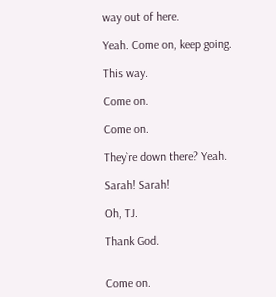way out of here.

Yeah. Come on, keep going.

This way.

Come on.

Come on.

They`re down there? Yeah.

Sarah! Sarah!

Oh, TJ.

Thank God.


Come on.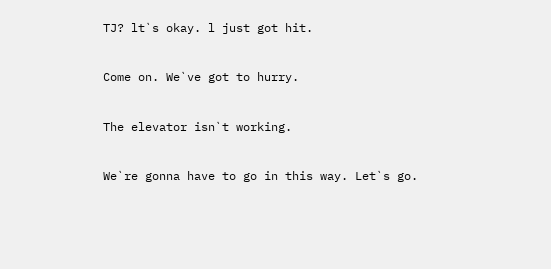TJ? lt`s okay. l just got hit.

Come on. We`ve got to hurry.

The elevator isn`t working.

We`re gonna have to go in this way. Let`s go.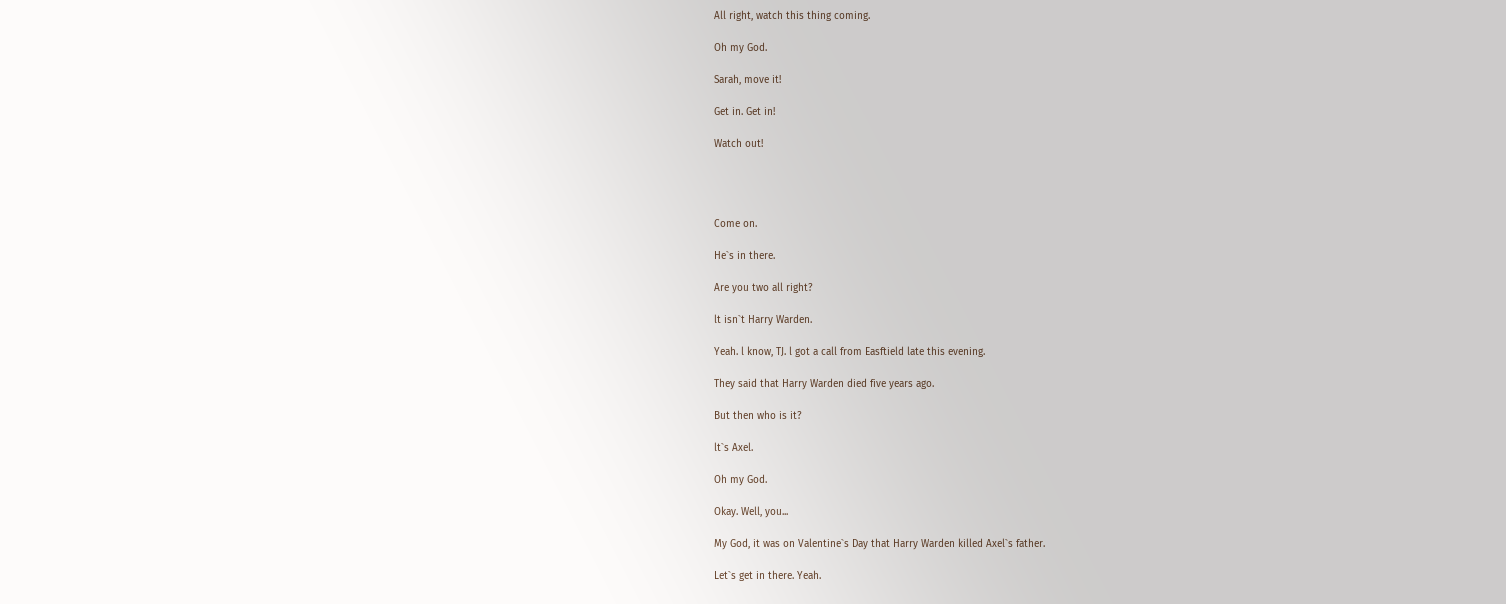All right, watch this thing coming.

Oh my God.

Sarah, move it!

Get in. Get in!

Watch out!




Come on.

He`s in there.

Are you two all right?

lt isn`t Harry Warden.

Yeah. l know, TJ. l got a call from Easftield late this evening.

They said that Harry Warden died five years ago.

But then who is it?

lt`s Axel.

Oh my God.

Okay. Well, you...

My God, it was on Valentine`s Day that Harry Warden killed Axel`s father.

Let`s get in there. Yeah.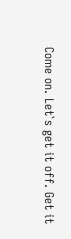Come on. Let`s get it off. Get it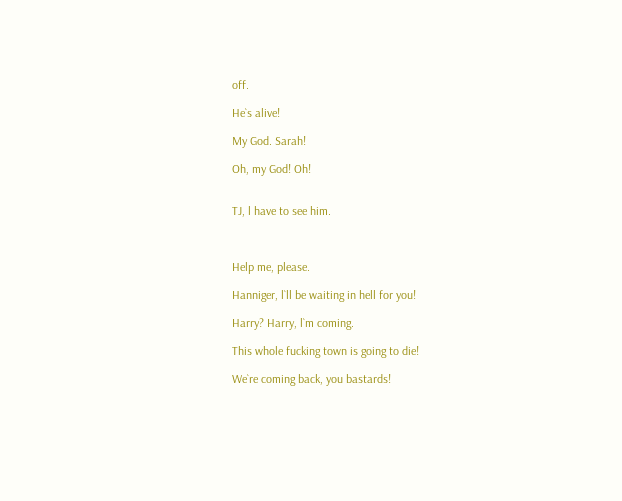off.

He`s alive!

My God. Sarah!

Oh, my God! Oh!


TJ, l have to see him.



Help me, please.

Hanniger, l`ll be waiting in hell for you!

Harry? Harry, l`m coming.

This whole fucking town is going to die!

We`re coming back, you bastards!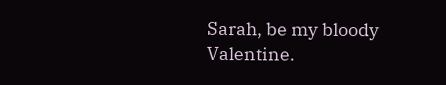Sarah, be my bloody Valentine.